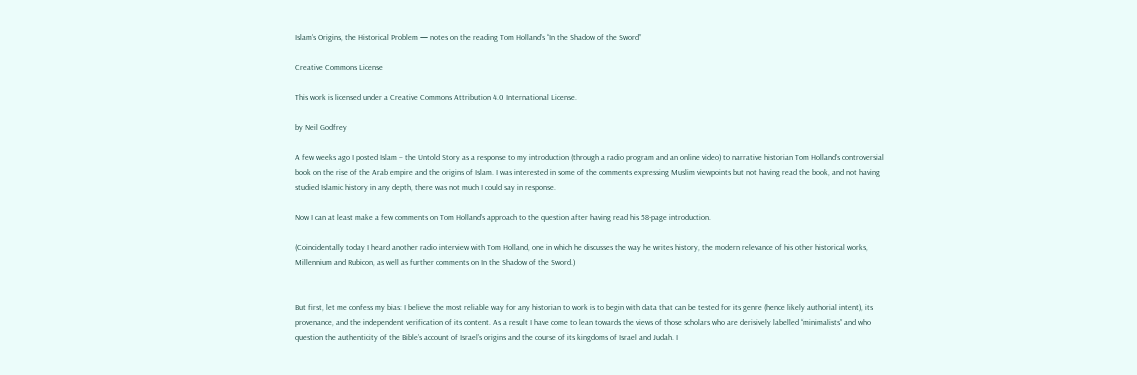Islam’s Origins, the Historical Problem — notes on the reading Tom Holland’s “In the Shadow of the Sword”

Creative Commons License

This work is licensed under a Creative Commons Attribution 4.0 International License.

by Neil Godfrey

A few weeks ago I posted Islam – the Untold Story as a response to my introduction (through a radio program and an online video) to narrative historian Tom Holland’s controversial book on the rise of the Arab empire and the origins of Islam. I was interested in some of the comments expressing Muslim viewpoints but not having read the book, and not having studied Islamic history in any depth, there was not much I could say in response.

Now I can at least make a few comments on Tom Holland’s approach to the question after having read his 58-page introduction.

(Coincidentally today I heard another radio interview with Tom Holland, one in which he discusses the way he writes history, the modern relevance of his other historical works, Millennium and Rubicon, as well as further comments on In the Shadow of the Sword.)


But first, let me confess my bias: I believe the most reliable way for any historian to work is to begin with data that can be tested for its genre (hence likely authorial intent), its provenance, and the independent verification of its content. As a result I have come to lean towards the views of those scholars who are derisively labelled “minimalists” and who question the authenticity of the Bible’s account of Israel’s origins and the course of its kingdoms of Israel and Judah. I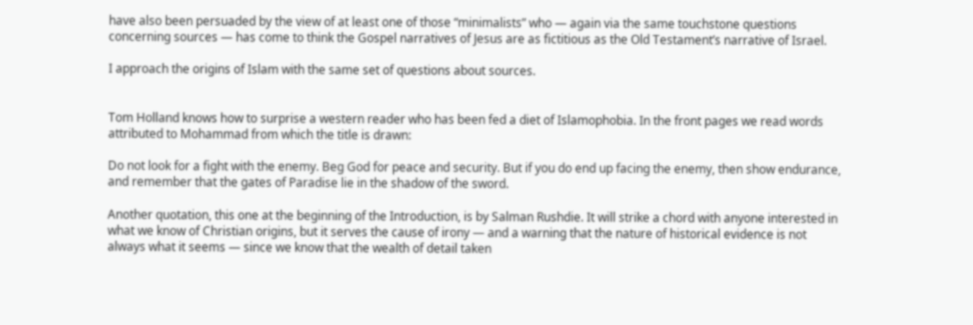have also been persuaded by the view of at least one of those “minimalists” who — again via the same touchstone questions concerning sources — has come to think the Gospel narratives of Jesus are as fictitious as the Old Testament’s narrative of Israel.

I approach the origins of Islam with the same set of questions about sources.


Tom Holland knows how to surprise a western reader who has been fed a diet of Islamophobia. In the front pages we read words attributed to Mohammad from which the title is drawn:

Do not look for a fight with the enemy. Beg God for peace and security. But if you do end up facing the enemy, then show endurance, and remember that the gates of Paradise lie in the shadow of the sword.

Another quotation, this one at the beginning of the Introduction, is by Salman Rushdie. It will strike a chord with anyone interested in what we know of Christian origins, but it serves the cause of irony — and a warning that the nature of historical evidence is not always what it seems — since we know that the wealth of detail taken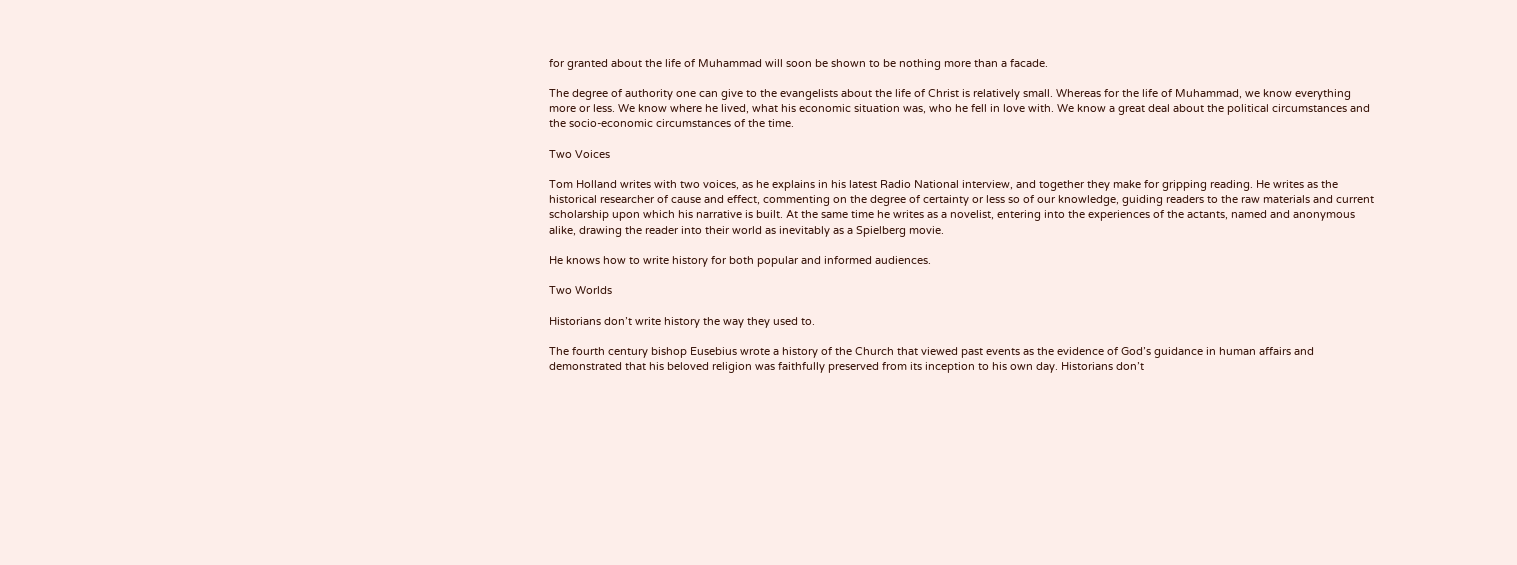for granted about the life of Muhammad will soon be shown to be nothing more than a facade.

The degree of authority one can give to the evangelists about the life of Christ is relatively small. Whereas for the life of Muhammad, we know everything more or less. We know where he lived, what his economic situation was, who he fell in love with. We know a great deal about the political circumstances and the socio-economic circumstances of the time.

Two Voices

Tom Holland writes with two voices, as he explains in his latest Radio National interview, and together they make for gripping reading. He writes as the historical researcher of cause and effect, commenting on the degree of certainty or less so of our knowledge, guiding readers to the raw materials and current scholarship upon which his narrative is built. At the same time he writes as a novelist, entering into the experiences of the actants, named and anonymous alike, drawing the reader into their world as inevitably as a Spielberg movie.

He knows how to write history for both popular and informed audiences.

Two Worlds

Historians don’t write history the way they used to.

The fourth century bishop Eusebius wrote a history of the Church that viewed past events as the evidence of God’s guidance in human affairs and demonstrated that his beloved religion was faithfully preserved from its inception to his own day. Historians don’t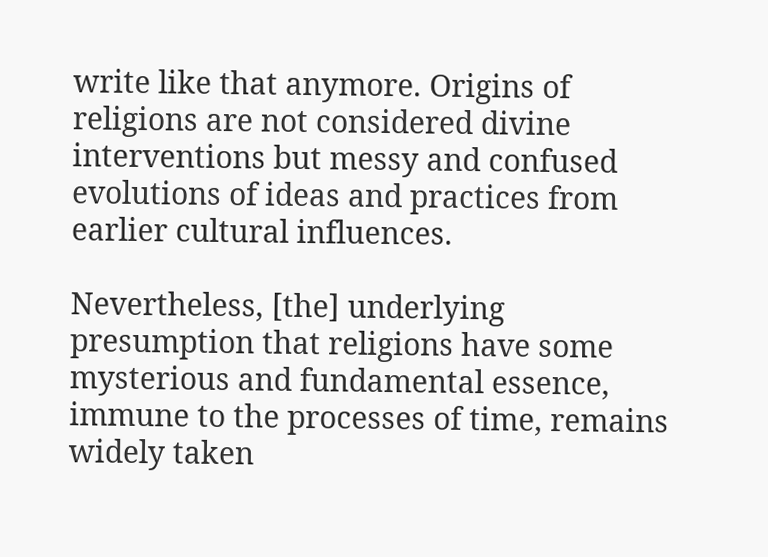write like that anymore. Origins of religions are not considered divine interventions but messy and confused evolutions of ideas and practices from earlier cultural influences.

Nevertheless, [the] underlying presumption that religions have some mysterious and fundamental essence, immune to the processes of time, remains widely taken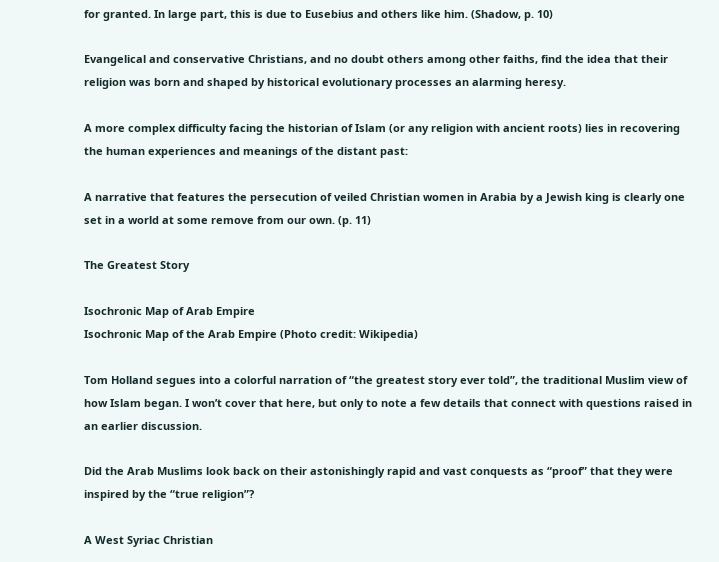for granted. In large part, this is due to Eusebius and others like him. (Shadow, p. 10)

Evangelical and conservative Christians, and no doubt others among other faiths, find the idea that their religion was born and shaped by historical evolutionary processes an alarming heresy.

A more complex difficulty facing the historian of Islam (or any religion with ancient roots) lies in recovering the human experiences and meanings of the distant past:

A narrative that features the persecution of veiled Christian women in Arabia by a Jewish king is clearly one set in a world at some remove from our own. (p. 11)

The Greatest Story

Isochronic Map of Arab Empire
Isochronic Map of the Arab Empire (Photo credit: Wikipedia)

Tom Holland segues into a colorful narration of “the greatest story ever told”, the traditional Muslim view of how Islam began. I won’t cover that here, but only to note a few details that connect with questions raised in an earlier discussion.

Did the Arab Muslims look back on their astonishingly rapid and vast conquests as “proof” that they were inspired by the “true religion”?

A West Syriac Christian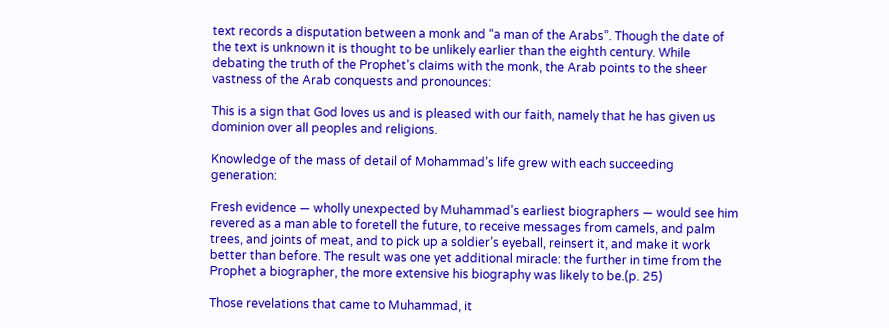text records a disputation between a monk and “a man of the Arabs”. Though the date of the text is unknown it is thought to be unlikely earlier than the eighth century. While debating the truth of the Prophet’s claims with the monk, the Arab points to the sheer vastness of the Arab conquests and pronounces:

This is a sign that God loves us and is pleased with our faith, namely that he has given us dominion over all peoples and religions.

Knowledge of the mass of detail of Mohammad’s life grew with each succeeding generation:

Fresh evidence — wholly unexpected by Muhammad’s earliest biographers — would see him revered as a man able to foretell the future, to receive messages from camels, and palm trees, and joints of meat, and to pick up a soldier’s eyeball, reinsert it, and make it work better than before. The result was one yet additional miracle: the further in time from the Prophet a biographer, the more extensive his biography was likely to be.(p. 25)

Those revelations that came to Muhammad, it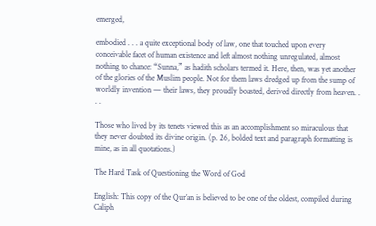emerged,

embodied . . . a quite exceptional body of law, one that touched upon every conceivable facet of human existence and left almost nothing unregulated, almost nothing to chance: “Sunna,” as hadith scholars termed it. Here, then, was yet another of the glories of the Muslim people. Not for them laws dredged up from the sump of worldly invention — their laws, they proudly boasted, derived directly from heaven. . . .

Those who lived by its tenets viewed this as an accomplishment so miraculous that they never doubted its divine origin. (p. 26, bolded text and paragraph formatting is mine, as in all quotations.)

The Hard Task of Questioning the Word of God

English: This copy of the Qur’an is believed to be one of the oldest, compiled during Caliph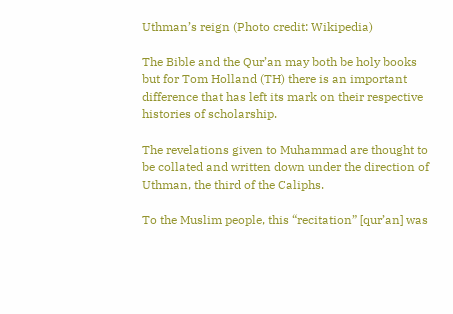Uthman’s reign (Photo credit: Wikipedia)

The Bible and the Qur’an may both be holy books but for Tom Holland (TH) there is an important difference that has left its mark on their respective histories of scholarship.

The revelations given to Muhammad are thought to be collated and written down under the direction of Uthman, the third of the Caliphs.

To the Muslim people, this “recitation” [qur’an] was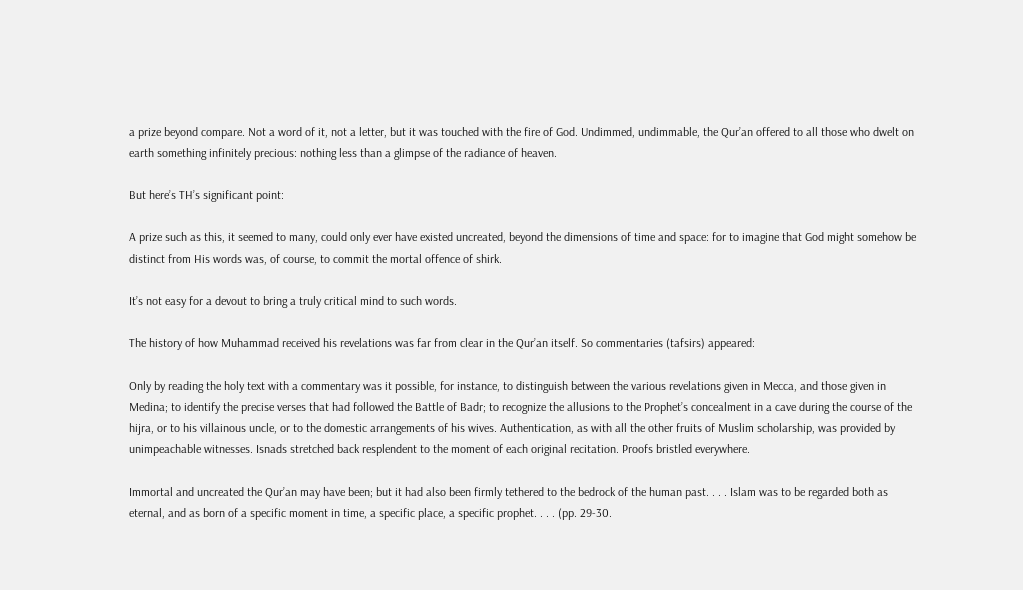a prize beyond compare. Not a word of it, not a letter, but it was touched with the fire of God. Undimmed, undimmable, the Qur’an offered to all those who dwelt on earth something infinitely precious: nothing less than a glimpse of the radiance of heaven.

But here’s TH’s significant point:

A prize such as this, it seemed to many, could only ever have existed uncreated, beyond the dimensions of time and space: for to imagine that God might somehow be distinct from His words was, of course, to commit the mortal offence of shirk.

It’s not easy for a devout to bring a truly critical mind to such words.

The history of how Muhammad received his revelations was far from clear in the Qur’an itself. So commentaries (tafsirs) appeared:

Only by reading the holy text with a commentary was it possible, for instance, to distinguish between the various revelations given in Mecca, and those given in Medina; to identify the precise verses that had followed the Battle of Badr; to recognize the allusions to the Prophet’s concealment in a cave during the course of the hijra, or to his villainous uncle, or to the domestic arrangements of his wives. Authentication, as with all the other fruits of Muslim scholarship, was provided by unimpeachable witnesses. Isnads stretched back resplendent to the moment of each original recitation. Proofs bristled everywhere.

Immortal and uncreated the Qur’an may have been; but it had also been firmly tethered to the bedrock of the human past. . . . Islam was to be regarded both as eternal, and as born of a specific moment in time, a specific place, a specific prophet. . . . (pp. 29-30.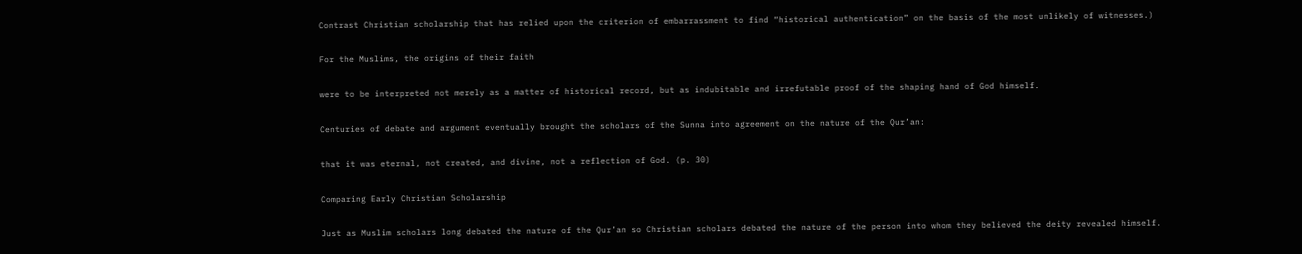Contrast Christian scholarship that has relied upon the criterion of embarrassment to find “historical authentication” on the basis of the most unlikely of witnesses.)

For the Muslims, the origins of their faith

were to be interpreted not merely as a matter of historical record, but as indubitable and irrefutable proof of the shaping hand of God himself.

Centuries of debate and argument eventually brought the scholars of the Sunna into agreement on the nature of the Qur’an:

that it was eternal, not created, and divine, not a reflection of God. (p. 30)

Comparing Early Christian Scholarship

Just as Muslim scholars long debated the nature of the Qur’an so Christian scholars debated the nature of the person into whom they believed the deity revealed himself.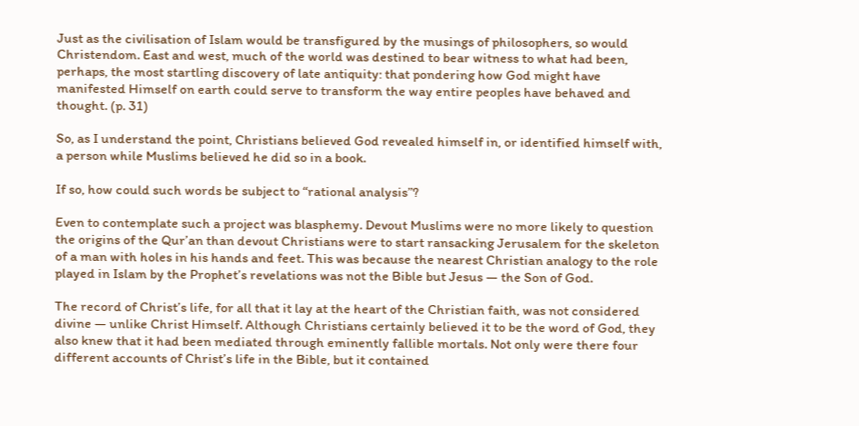Just as the civilisation of Islam would be transfigured by the musings of philosophers, so would Christendom. East and west, much of the world was destined to bear witness to what had been, perhaps, the most startling discovery of late antiquity: that pondering how God might have manifested Himself on earth could serve to transform the way entire peoples have behaved and thought. (p. 31)

So, as I understand the point, Christians believed God revealed himself in, or identified himself with, a person while Muslims believed he did so in a book.

If so, how could such words be subject to “rational analysis”?

Even to contemplate such a project was blasphemy. Devout Muslims were no more likely to question the origins of the Qur’an than devout Christians were to start ransacking Jerusalem for the skeleton of a man with holes in his hands and feet. This was because the nearest Christian analogy to the role played in Islam by the Prophet’s revelations was not the Bible but Jesus — the Son of God.

The record of Christ’s life, for all that it lay at the heart of the Christian faith, was not considered divine — unlike Christ Himself. Although Christians certainly believed it to be the word of God, they also knew that it had been mediated through eminently fallible mortals. Not only were there four different accounts of Christ’s life in the Bible, but it contained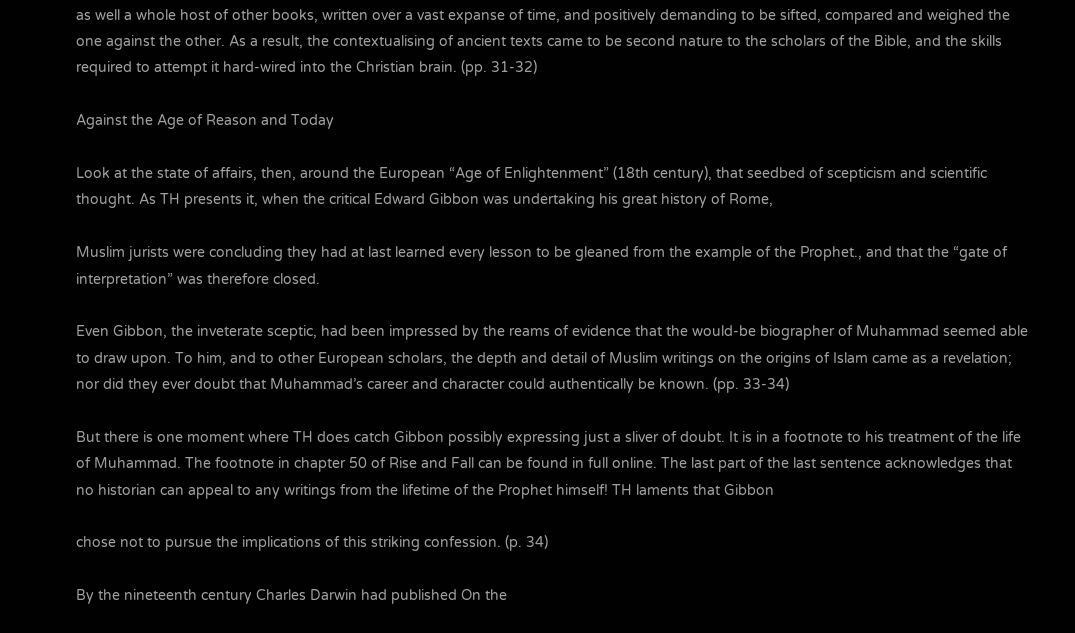as well a whole host of other books, written over a vast expanse of time, and positively demanding to be sifted, compared and weighed the one against the other. As a result, the contextualising of ancient texts came to be second nature to the scholars of the Bible, and the skills required to attempt it hard-wired into the Christian brain. (pp. 31-32)

Against the Age of Reason and Today

Look at the state of affairs, then, around the European “Age of Enlightenment” (18th century), that seedbed of scepticism and scientific thought. As TH presents it, when the critical Edward Gibbon was undertaking his great history of Rome,

Muslim jurists were concluding they had at last learned every lesson to be gleaned from the example of the Prophet., and that the “gate of interpretation” was therefore closed.

Even Gibbon, the inveterate sceptic, had been impressed by the reams of evidence that the would-be biographer of Muhammad seemed able to draw upon. To him, and to other European scholars, the depth and detail of Muslim writings on the origins of Islam came as a revelation; nor did they ever doubt that Muhammad’s career and character could authentically be known. (pp. 33-34)

But there is one moment where TH does catch Gibbon possibly expressing just a sliver of doubt. It is in a footnote to his treatment of the life of Muhammad. The footnote in chapter 50 of Rise and Fall can be found in full online. The last part of the last sentence acknowledges that no historian can appeal to any writings from the lifetime of the Prophet himself! TH laments that Gibbon

chose not to pursue the implications of this striking confession. (p. 34)

By the nineteenth century Charles Darwin had published On the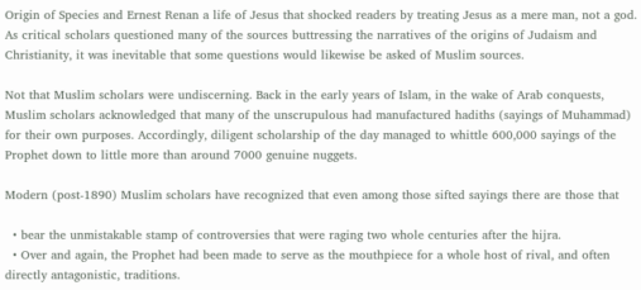Origin of Species and Ernest Renan a life of Jesus that shocked readers by treating Jesus as a mere man, not a god. As critical scholars questioned many of the sources buttressing the narratives of the origins of Judaism and Christianity, it was inevitable that some questions would likewise be asked of Muslim sources.

Not that Muslim scholars were undiscerning. Back in the early years of Islam, in the wake of Arab conquests, Muslim scholars acknowledged that many of the unscrupulous had manufactured hadiths (sayings of Muhammad) for their own purposes. Accordingly, diligent scholarship of the day managed to whittle 600,000 sayings of the Prophet down to little more than around 7000 genuine nuggets.

Modern (post-1890) Muslim scholars have recognized that even among those sifted sayings there are those that

  • bear the unmistakable stamp of controversies that were raging two whole centuries after the hijra.
  • Over and again, the Prophet had been made to serve as the mouthpiece for a whole host of rival, and often directly antagonistic, traditions.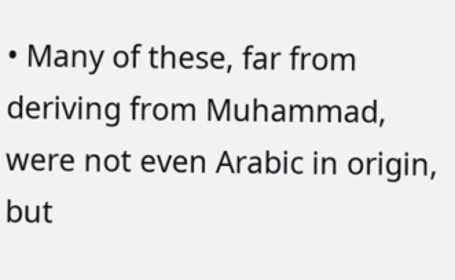• Many of these, far from deriving from Muhammad, were not even Arabic in origin, but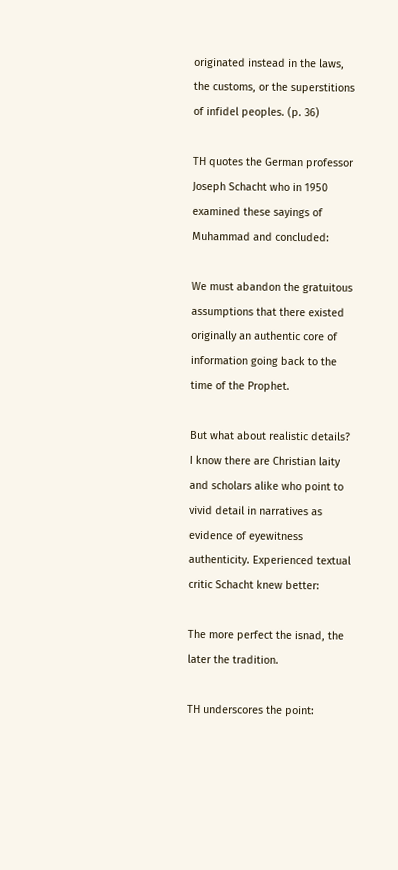originated instead in the laws, the customs, or the superstitions of infidel peoples. (p. 36)

TH quotes the German professor Joseph Schacht who in 1950 examined these sayings of Muhammad and concluded:

We must abandon the gratuitous assumptions that there existed originally an authentic core of information going back to the time of the Prophet.

But what about realistic details? I know there are Christian laity and scholars alike who point to vivid detail in narratives as evidence of eyewitness authenticity. Experienced textual critic Schacht knew better:

The more perfect the isnad, the later the tradition.

TH underscores the point: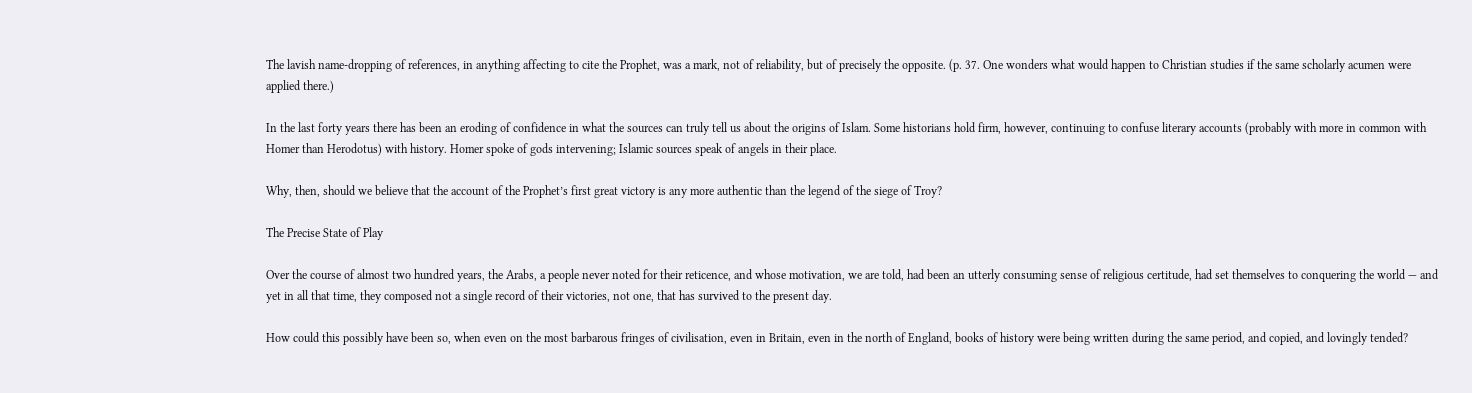The lavish name-dropping of references, in anything affecting to cite the Prophet, was a mark, not of reliability, but of precisely the opposite. (p. 37. One wonders what would happen to Christian studies if the same scholarly acumen were applied there.)

In the last forty years there has been an eroding of confidence in what the sources can truly tell us about the origins of Islam. Some historians hold firm, however, continuing to confuse literary accounts (probably with more in common with Homer than Herodotus) with history. Homer spoke of gods intervening; Islamic sources speak of angels in their place.

Why, then, should we believe that the account of the Prophet’s first great victory is any more authentic than the legend of the siege of Troy?

The Precise State of Play

Over the course of almost two hundred years, the Arabs, a people never noted for their reticence, and whose motivation, we are told, had been an utterly consuming sense of religious certitude, had set themselves to conquering the world — and yet in all that time, they composed not a single record of their victories, not one, that has survived to the present day.

How could this possibly have been so, when even on the most barbarous fringes of civilisation, even in Britain, even in the north of England, books of history were being written during the same period, and copied, and lovingly tended?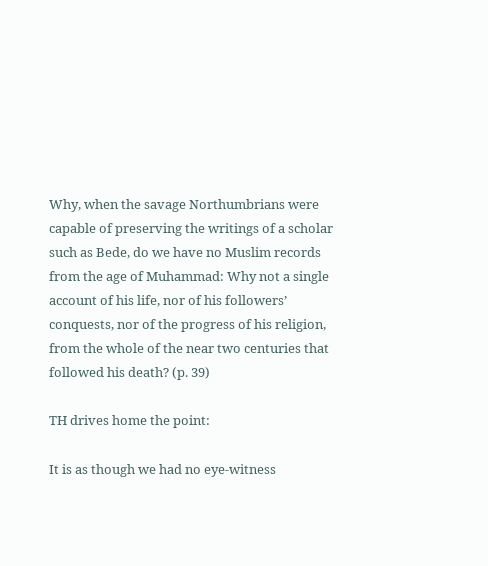Why, when the savage Northumbrians were capable of preserving the writings of a scholar such as Bede, do we have no Muslim records from the age of Muhammad: Why not a single account of his life, nor of his followers’ conquests, nor of the progress of his religion, from the whole of the near two centuries that followed his death? (p. 39)

TH drives home the point:

It is as though we had no eye-witness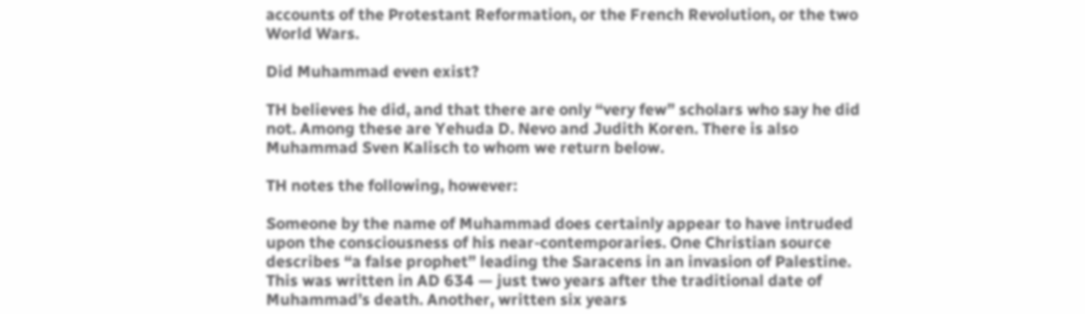accounts of the Protestant Reformation, or the French Revolution, or the two World Wars.

Did Muhammad even exist?

TH believes he did, and that there are only “very few” scholars who say he did not. Among these are Yehuda D. Nevo and Judith Koren. There is also Muhammad Sven Kalisch to whom we return below.

TH notes the following, however:

Someone by the name of Muhammad does certainly appear to have intruded upon the consciousness of his near-contemporaries. One Christian source describes “a false prophet” leading the Saracens in an invasion of Palestine. This was written in AD 634 — just two years after the traditional date of Muhammad’s death. Another, written six years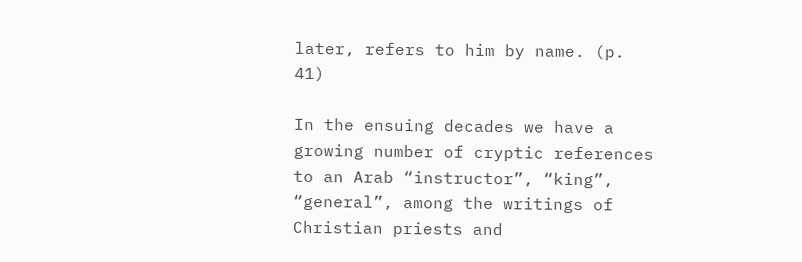later, refers to him by name. (p. 41)

In the ensuing decades we have a growing number of cryptic references to an Arab “instructor”, “king”, “general”, among the writings of Christian priests and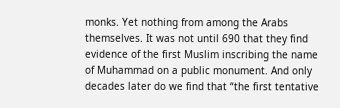monks. Yet nothing from among the Arabs themselves. It was not until 690 that they find evidence of the first Muslim inscribing the name of Muhammad on a public monument. And only decades later do we find that “the first tentative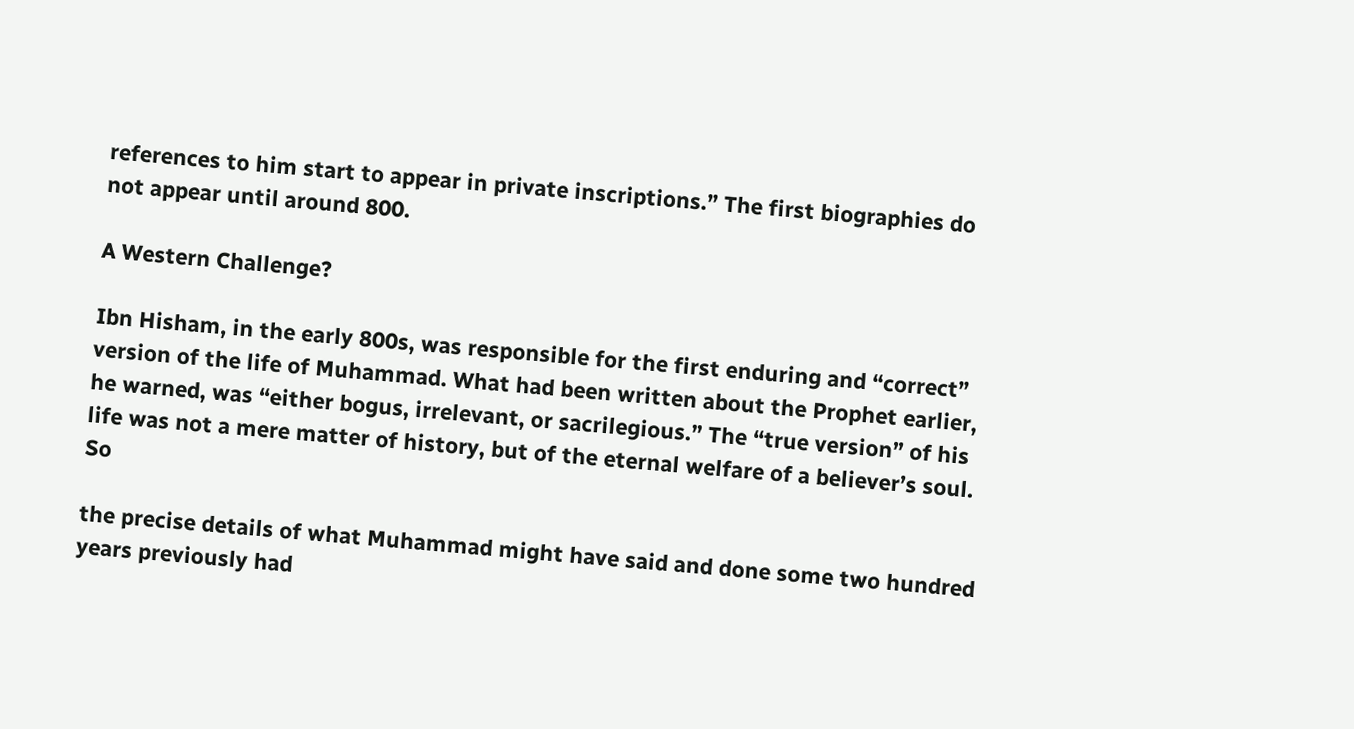references to him start to appear in private inscriptions.” The first biographies do not appear until around 800.

A Western Challenge?

Ibn Hisham, in the early 800s, was responsible for the first enduring and “correct” version of the life of Muhammad. What had been written about the Prophet earlier, he warned, was “either bogus, irrelevant, or sacrilegious.” The “true version” of his life was not a mere matter of history, but of the eternal welfare of a believer’s soul. So

the precise details of what Muhammad might have said and done some two hundred years previously had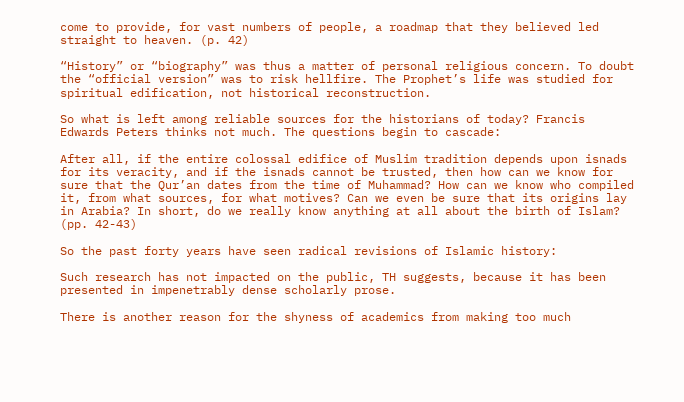come to provide, for vast numbers of people, a roadmap that they believed led straight to heaven. (p. 42)

“History” or “biography” was thus a matter of personal religious concern. To doubt the “official version” was to risk hellfire. The Prophet’s life was studied for spiritual edification, not historical reconstruction.

So what is left among reliable sources for the historians of today? Francis Edwards Peters thinks not much. The questions begin to cascade:

After all, if the entire colossal edifice of Muslim tradition depends upon isnads for its veracity, and if the isnads cannot be trusted, then how can we know for sure that the Qur’an dates from the time of Muhammad? How can we know who compiled it, from what sources, for what motives? Can we even be sure that its origins lay in Arabia? In short, do we really know anything at all about the birth of Islam? (pp. 42-43)

So the past forty years have seen radical revisions of Islamic history:

Such research has not impacted on the public, TH suggests, because it has been presented in impenetrably dense scholarly prose.

There is another reason for the shyness of academics from making too much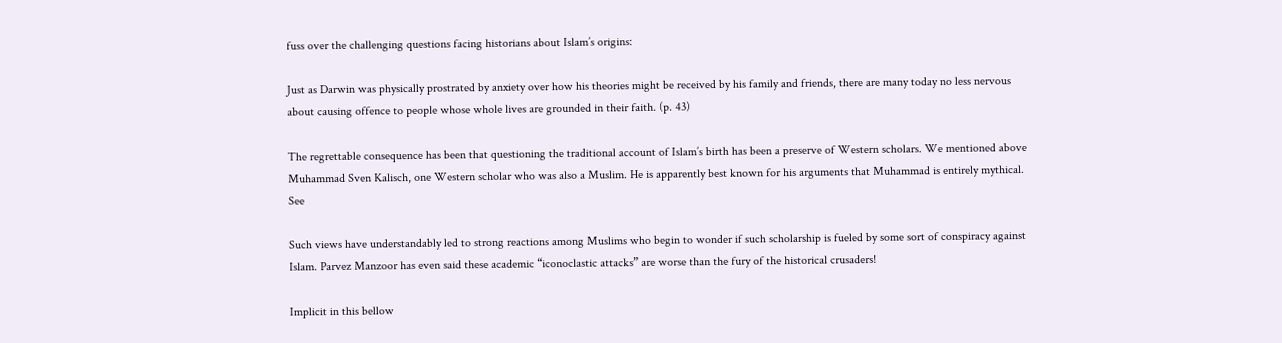fuss over the challenging questions facing historians about Islam’s origins:

Just as Darwin was physically prostrated by anxiety over how his theories might be received by his family and friends, there are many today no less nervous about causing offence to people whose whole lives are grounded in their faith. (p. 43)

The regrettable consequence has been that questioning the traditional account of Islam’s birth has been a preserve of Western scholars. We mentioned above Muhammad Sven Kalisch, one Western scholar who was also a Muslim. He is apparently best known for his arguments that Muhammad is entirely mythical. See

Such views have understandably led to strong reactions among Muslims who begin to wonder if such scholarship is fueled by some sort of conspiracy against Islam. Parvez Manzoor has even said these academic “iconoclastic attacks” are worse than the fury of the historical crusaders!

Implicit in this bellow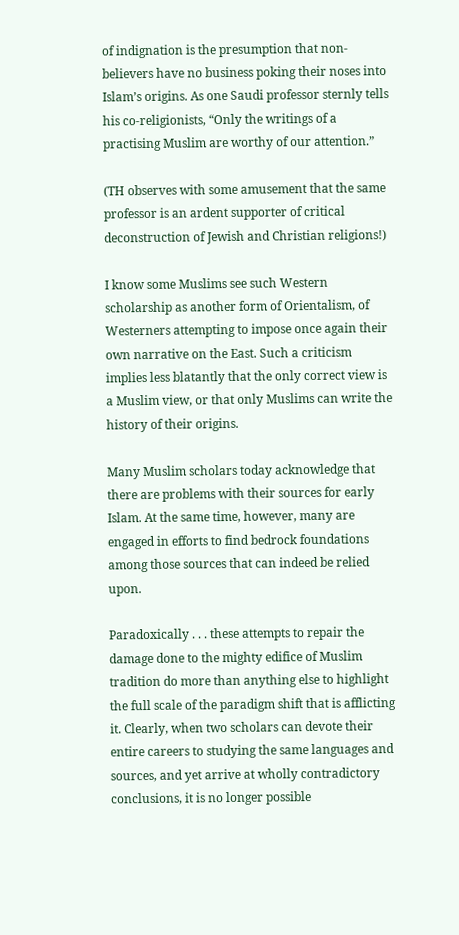of indignation is the presumption that non-believers have no business poking their noses into Islam’s origins. As one Saudi professor sternly tells his co-religionists, “Only the writings of a practising Muslim are worthy of our attention.”

(TH observes with some amusement that the same professor is an ardent supporter of critical deconstruction of Jewish and Christian religions!)

I know some Muslims see such Western scholarship as another form of Orientalism, of Westerners attempting to impose once again their own narrative on the East. Such a criticism implies less blatantly that the only correct view is a Muslim view, or that only Muslims can write the history of their origins.

Many Muslim scholars today acknowledge that there are problems with their sources for early Islam. At the same time, however, many are engaged in efforts to find bedrock foundations among those sources that can indeed be relied upon.

Paradoxically . . . these attempts to repair the damage done to the mighty edifice of Muslim tradition do more than anything else to highlight the full scale of the paradigm shift that is afflicting it. Clearly, when two scholars can devote their entire careers to studying the same languages and sources, and yet arrive at wholly contradictory conclusions, it is no longer possible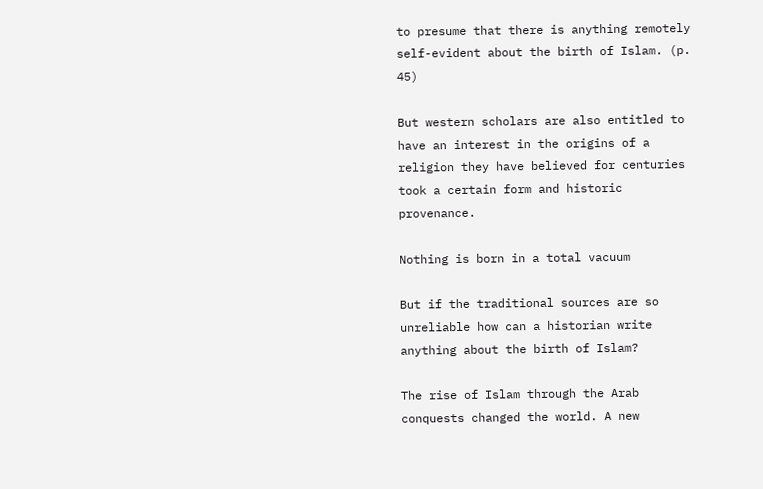to presume that there is anything remotely self-evident about the birth of Islam. (p. 45)

But western scholars are also entitled to have an interest in the origins of a religion they have believed for centuries took a certain form and historic provenance.

Nothing is born in a total vacuum

But if the traditional sources are so unreliable how can a historian write anything about the birth of Islam?

The rise of Islam through the Arab conquests changed the world. A new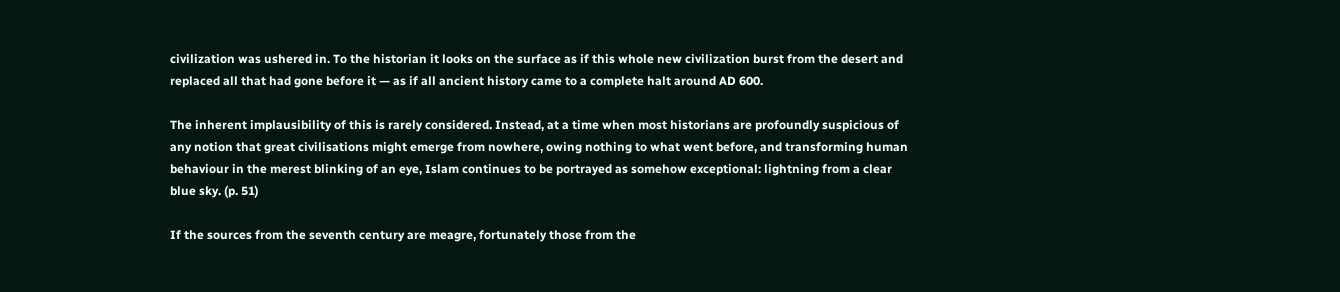civilization was ushered in. To the historian it looks on the surface as if this whole new civilization burst from the desert and replaced all that had gone before it — as if all ancient history came to a complete halt around AD 600.

The inherent implausibility of this is rarely considered. Instead, at a time when most historians are profoundly suspicious of any notion that great civilisations might emerge from nowhere, owing nothing to what went before, and transforming human behaviour in the merest blinking of an eye, Islam continues to be portrayed as somehow exceptional: lightning from a clear blue sky. (p. 51)

If the sources from the seventh century are meagre, fortunately those from the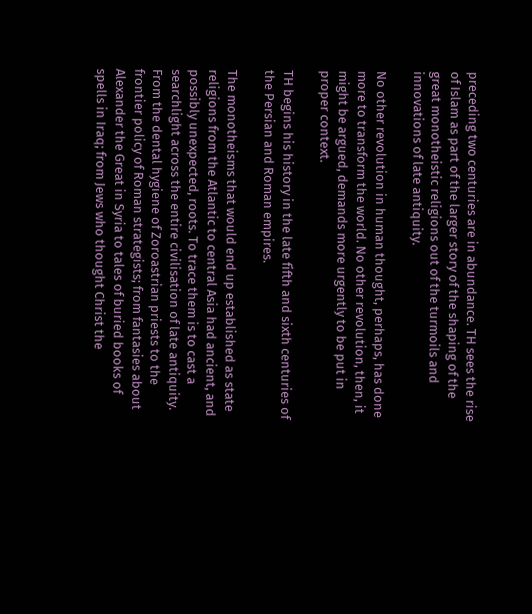preceding two centuries are in abundance. TH sees the rise of Islam as part of the larger story of the shaping of the great monotheistic religions out of the turmoils and innovations of late antiquity.

No other revolution in human thought, perhaps, has done more to transform the world. No other revolution, then, it might be argued, demands more urgently to be put in proper context.

TH begins his history in the late fifth and sixth centuries of the Persian and Roman empires.

The monotheisms that would end up established as state religions from the Atlantic to central Asia had ancient, and possibly unexpected, roots. To trace them is to cast a searchlight across the entire civilisation of late antiquity. From the dental hygiene of Zoroastrian priests to the frontier policy of Roman strategists; from fantasies about Alexander the Great in Syria to tales of buried books of spells in Iraq; from Jews who thought Christ the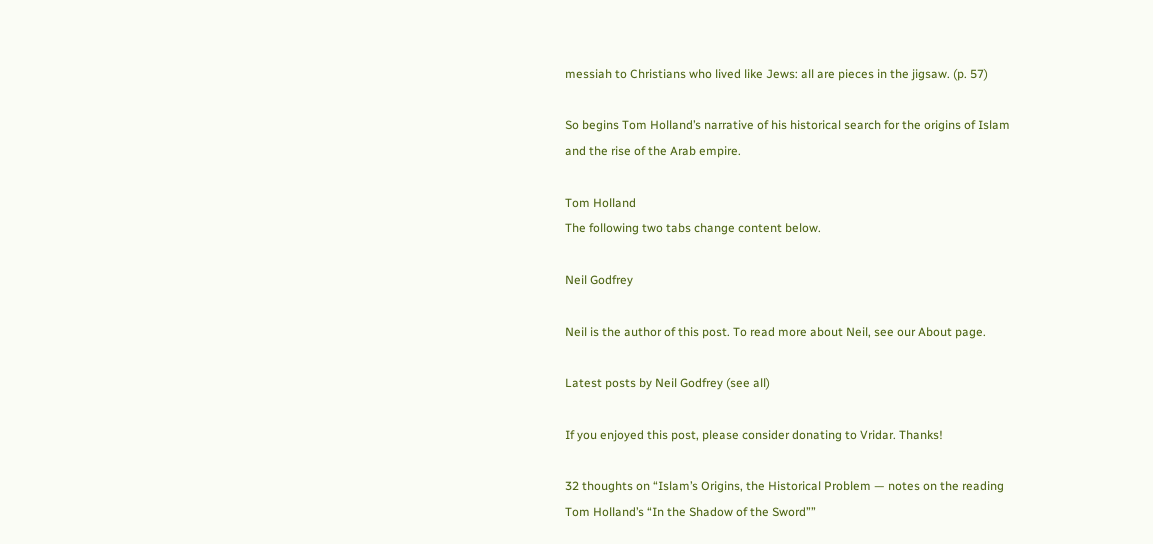messiah to Christians who lived like Jews: all are pieces in the jigsaw. (p. 57)

So begins Tom Holland’s narrative of his historical search for the origins of Islam and the rise of the Arab empire.

Tom Holland
The following two tabs change content below.

Neil Godfrey

Neil is the author of this post. To read more about Neil, see our About page.

Latest posts by Neil Godfrey (see all)

If you enjoyed this post, please consider donating to Vridar. Thanks!

32 thoughts on “Islam’s Origins, the Historical Problem — notes on the reading Tom Holland’s “In the Shadow of the Sword””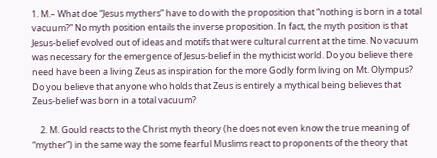1. M.– What doe “Jesus mythers” have to do with the proposition that “nothing is born in a total vacuum?” No myth position entails the inverse proposition. In fact, the myth position is that Jesus-belief evolved out of ideas and motifs that were cultural current at the time. No vacuum was necessary for the emergence of Jesus-belief in the mythicist world. Do you believe there need have been a living Zeus as inspiration for the more Godly form living on Mt. Olympus? Do you believe that anyone who holds that Zeus is entirely a mythical being believes that Zeus-belief was born in a total vacuum?

    2. M. Gould reacts to the Christ myth theory (he does not even know the true meaning of “myther”) in the same way the some fearful Muslims react to proponents of the theory that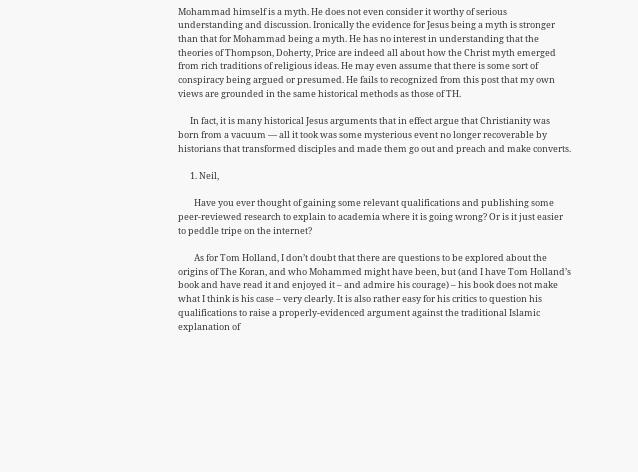Mohammad himself is a myth. He does not even consider it worthy of serious understanding and discussion. Ironically the evidence for Jesus being a myth is stronger than that for Mohammad being a myth. He has no interest in understanding that the theories of Thompson, Doherty, Price are indeed all about how the Christ myth emerged from rich traditions of religious ideas. He may even assume that there is some sort of conspiracy being argued or presumed. He fails to recognized from this post that my own views are grounded in the same historical methods as those of TH.

      In fact, it is many historical Jesus arguments that in effect argue that Christianity was born from a vacuum — all it took was some mysterious event no longer recoverable by historians that transformed disciples and made them go out and preach and make converts.

      1. Neil,

        Have you ever thought of gaining some relevant qualifications and publishing some peer-reviewed research to explain to academia where it is going wrong? Or is it just easier to peddle tripe on the internet?

        As for Tom Holland, I don’t doubt that there are questions to be explored about the origins of The Koran, and who Mohammed might have been, but (and I have Tom Holland’s book and have read it and enjoyed it – and admire his courage) – his book does not make what I think is his case – very clearly. It is also rather easy for his critics to question his qualifications to raise a properly-evidenced argument against the traditional Islamic explanation of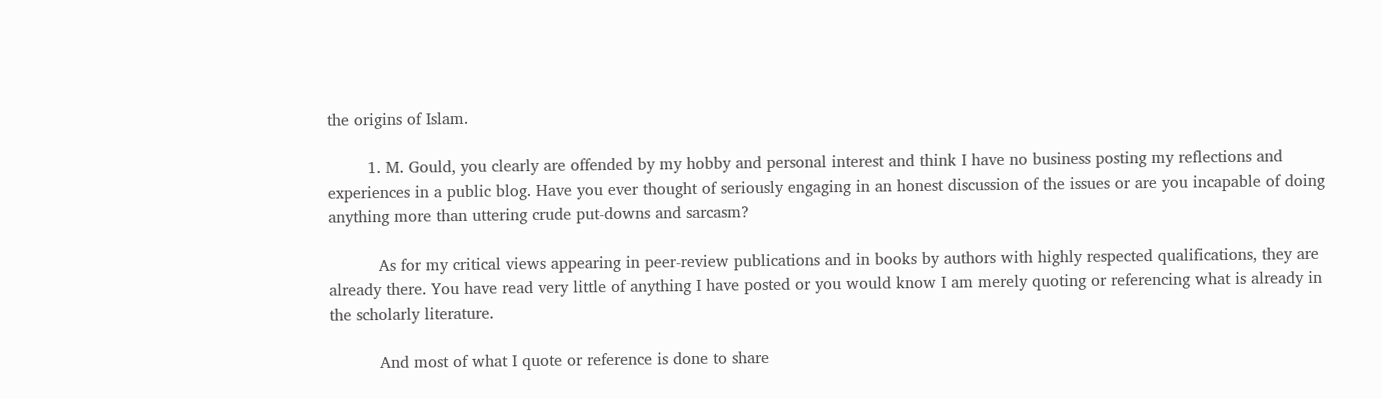the origins of Islam.

        1. M. Gould, you clearly are offended by my hobby and personal interest and think I have no business posting my reflections and experiences in a public blog. Have you ever thought of seriously engaging in an honest discussion of the issues or are you incapable of doing anything more than uttering crude put-downs and sarcasm?

          As for my critical views appearing in peer-review publications and in books by authors with highly respected qualifications, they are already there. You have read very little of anything I have posted or you would know I am merely quoting or referencing what is already in the scholarly literature.

          And most of what I quote or reference is done to share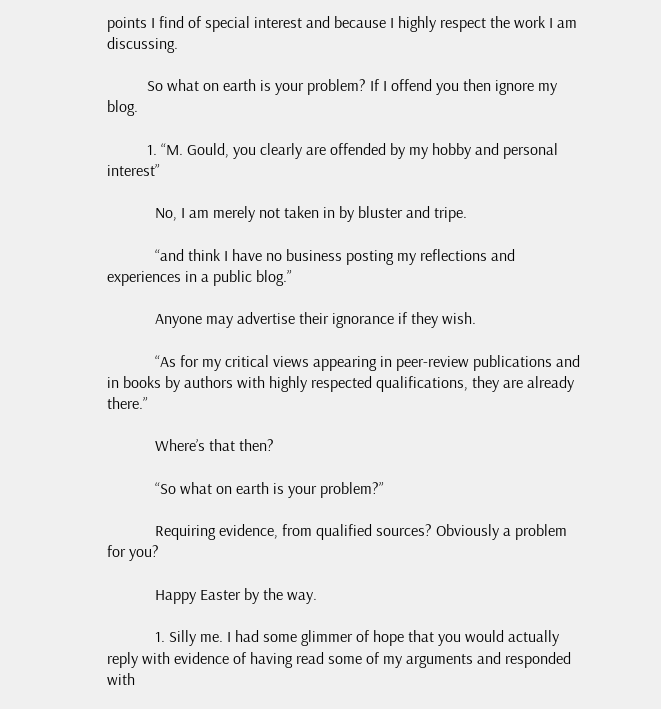points I find of special interest and because I highly respect the work I am discussing.

          So what on earth is your problem? If I offend you then ignore my blog.

          1. “M. Gould, you clearly are offended by my hobby and personal interest”

            No, I am merely not taken in by bluster and tripe.

            “and think I have no business posting my reflections and experiences in a public blog.”

            Anyone may advertise their ignorance if they wish.

            “As for my critical views appearing in peer-review publications and in books by authors with highly respected qualifications, they are already there.”

            Where’s that then?

            “So what on earth is your problem?”

            Requiring evidence, from qualified sources? Obviously a problem for you?

            Happy Easter by the way.

            1. Silly me. I had some glimmer of hope that you would actually reply with evidence of having read some of my arguments and responded with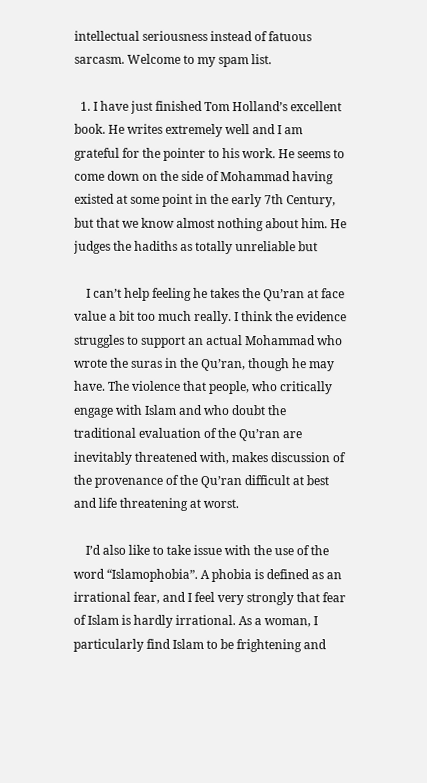intellectual seriousness instead of fatuous sarcasm. Welcome to my spam list.

  1. I have just finished Tom Holland’s excellent book. He writes extremely well and I am grateful for the pointer to his work. He seems to come down on the side of Mohammad having existed at some point in the early 7th Century, but that we know almost nothing about him. He judges the hadiths as totally unreliable but

    I can’t help feeling he takes the Qu’ran at face value a bit too much really. I think the evidence struggles to support an actual Mohammad who wrote the suras in the Qu’ran, though he may have. The violence that people, who critically engage with Islam and who doubt the traditional evaluation of the Qu’ran are inevitably threatened with, makes discussion of the provenance of the Qu’ran difficult at best and life threatening at worst.

    I’d also like to take issue with the use of the word “Islamophobia”. A phobia is defined as an irrational fear, and I feel very strongly that fear of Islam is hardly irrational. As a woman, I particularly find Islam to be frightening and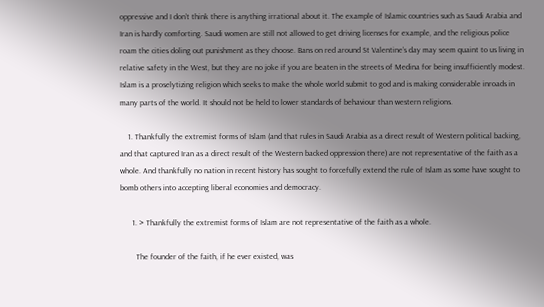oppressive and I don’t think there is anything irrational about it. The example of Islamic countries such as Saudi Arabia and Iran is hardly comforting. Saudi women are still not allowed to get driving licenses for example, and the religious police roam the cities doling out punishment as they choose. Bans on red around St Valentine’s day may seem quaint to us living in relative safety in the West, but they are no joke if you are beaten in the streets of Medina for being insufficiently modest. Islam is a proselytizing religion which seeks to make the whole world submit to god and is making considerable inroads in many parts of the world. It should not be held to lower standards of behaviour than western religions.

    1. Thankfully the extremist forms of Islam (and that rules in Saudi Arabia as a direct result of Western political backing, and that captured Iran as a direct result of the Western backed oppression there) are not representative of the faith as a whole. And thankfully no nation in recent history has sought to forcefully extend the rule of Islam as some have sought to bomb others into accepting liberal economies and democracy.

      1. > Thankfully the extremist forms of Islam are not representative of the faith as a whole.

        The founder of the faith, if he ever existed, was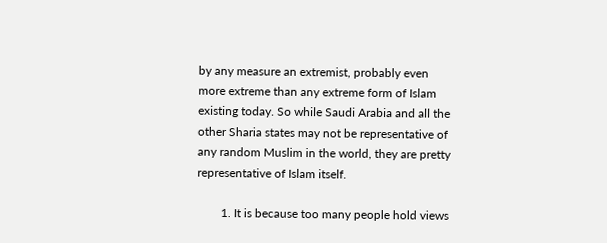by any measure an extremist, probably even more extreme than any extreme form of Islam existing today. So while Saudi Arabia and all the other Sharia states may not be representative of any random Muslim in the world, they are pretty representative of Islam itself.

        1. It is because too many people hold views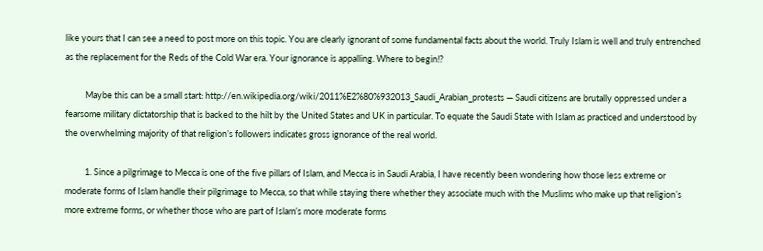like yours that I can see a need to post more on this topic. You are clearly ignorant of some fundamental facts about the world. Truly Islam is well and truly entrenched as the replacement for the Reds of the Cold War era. Your ignorance is appalling. Where to begin!?

          Maybe this can be a small start: http://en.wikipedia.org/wiki/2011%E2%80%932013_Saudi_Arabian_protests — Saudi citizens are brutally oppressed under a fearsome military dictatorship that is backed to the hilt by the United States and UK in particular. To equate the Saudi State with Islam as practiced and understood by the overwhelming majority of that religion’s followers indicates gross ignorance of the real world.

          1. Since a pilgrimage to Mecca is one of the five pillars of Islam, and Mecca is in Saudi Arabia, I have recently been wondering how those less extreme or moderate forms of Islam handle their pilgrimage to Mecca, so that while staying there whether they associate much with the Muslims who make up that religion’s more extreme forms, or whether those who are part of Islam’s more moderate forms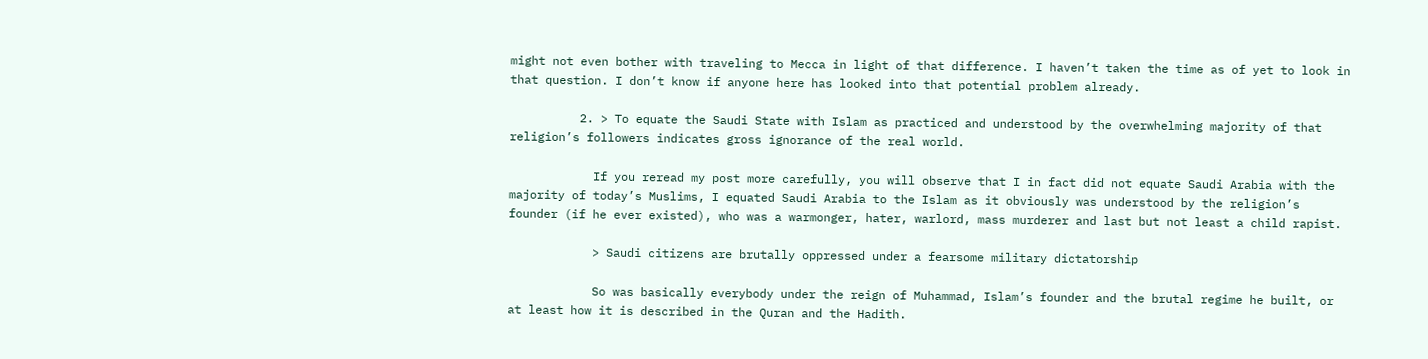might not even bother with traveling to Mecca in light of that difference. I haven’t taken the time as of yet to look in that question. I don’t know if anyone here has looked into that potential problem already.

          2. > To equate the Saudi State with Islam as practiced and understood by the overwhelming majority of that religion’s followers indicates gross ignorance of the real world.

            If you reread my post more carefully, you will observe that I in fact did not equate Saudi Arabia with the majority of today’s Muslims, I equated Saudi Arabia to the Islam as it obviously was understood by the religion’s founder (if he ever existed), who was a warmonger, hater, warlord, mass murderer and last but not least a child rapist.

            > Saudi citizens are brutally oppressed under a fearsome military dictatorship

            So was basically everybody under the reign of Muhammad, Islam’s founder and the brutal regime he built, or at least how it is described in the Quran and the Hadith.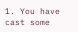1. You have cast some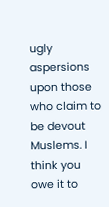ugly aspersions upon those who claim to be devout Muslems. I think you owe it to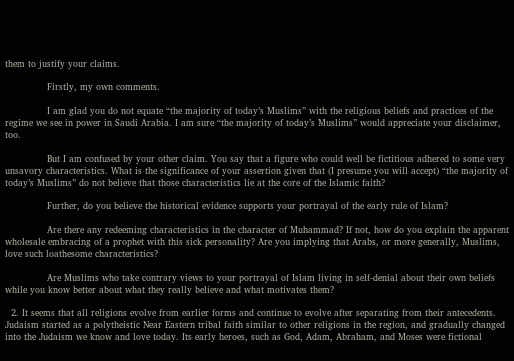them to justify your claims.

              Firstly, my own comments.

              I am glad you do not equate “the majority of today’s Muslims” with the religious beliefs and practices of the regime we see in power in Saudi Arabia. I am sure “the majority of today’s Muslims” would appreciate your disclaimer, too.

              But I am confused by your other claim. You say that a figure who could well be fictitious adhered to some very unsavory characteristics. What is the significance of your assertion given that (I presume you will accept) “the majority of today’s Muslims” do not believe that those characteristics lie at the core of the Islamic faith?

              Further, do you believe the historical evidence supports your portrayal of the early rule of Islam?

              Are there any redeeming characteristics in the character of Muhammad? If not, how do you explain the apparent wholesale embracing of a prophet with this sick personality? Are you implying that Arabs, or more generally, Muslims, love such loathesome characteristics?

              Are Muslims who take contrary views to your portrayal of Islam living in self-denial about their own beliefs while you know better about what they really believe and what motivates them?

  2. It seems that all religions evolve from earlier forms and continue to evolve after separating from their antecedents. Judaism started as a polytheistic Near Eastern tribal faith similar to other religions in the region, and gradually changed into the Judaism we know and love today. Its early heroes, such as God, Adam, Abraham, and Moses were fictional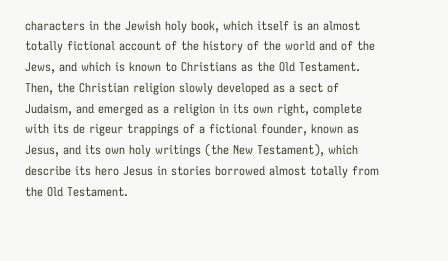characters in the Jewish holy book, which itself is an almost totally fictional account of the history of the world and of the Jews, and which is known to Christians as the Old Testament. Then, the Christian religion slowly developed as a sect of Judaism, and emerged as a religion in its own right, complete with its de rigeur trappings of a fictional founder, known as Jesus, and its own holy writings (the New Testament), which describe its hero Jesus in stories borrowed almost totally from the Old Testament.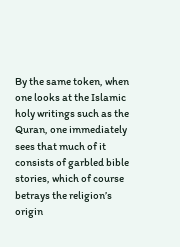By the same token, when one looks at the Islamic holy writings such as the Quran, one immediately sees that much of it consists of garbled bible stories, which of course betrays the religion’s origin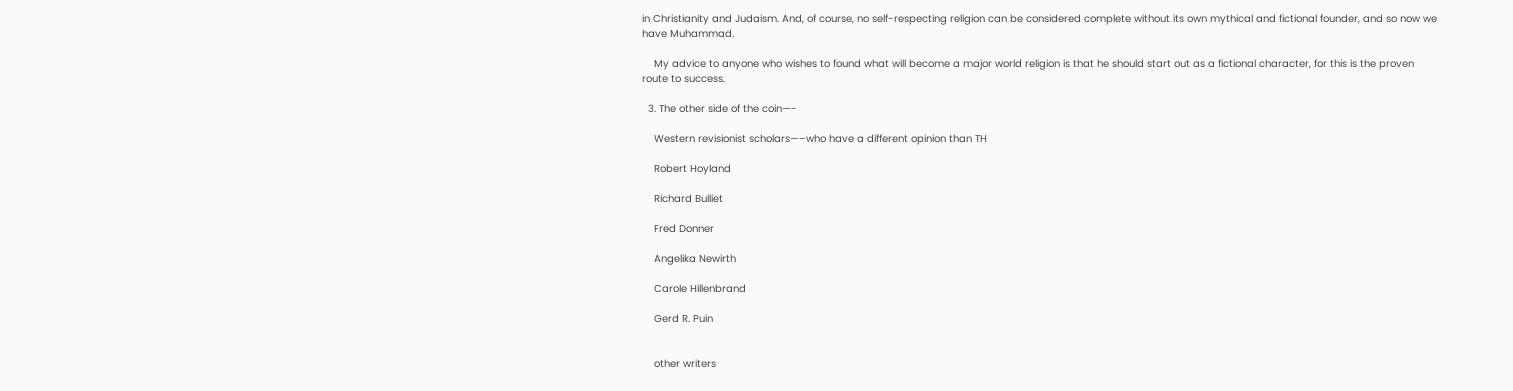in Christianity and Judaism. And, of course, no self-respecting religion can be considered complete without its own mythical and fictional founder, and so now we have Muhammad.

    My advice to anyone who wishes to found what will become a major world religion is that he should start out as a fictional character, for this is the proven route to success.

  3. The other side of the coin—-

    Western revisionist scholars—–who have a different opinion than TH

    Robert Hoyland

    Richard Bulliet

    Fred Donner

    Angelika Newirth

    Carole Hillenbrand

    Gerd R. Puin


    other writers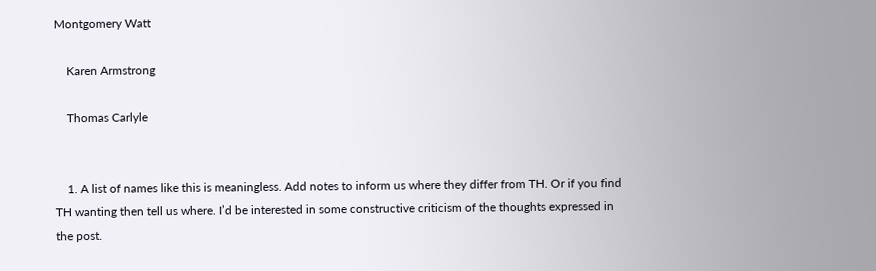Montgomery Watt

    Karen Armstrong

    Thomas Carlyle


    1. A list of names like this is meaningless. Add notes to inform us where they differ from TH. Or if you find TH wanting then tell us where. I’d be interested in some constructive criticism of the thoughts expressed in the post.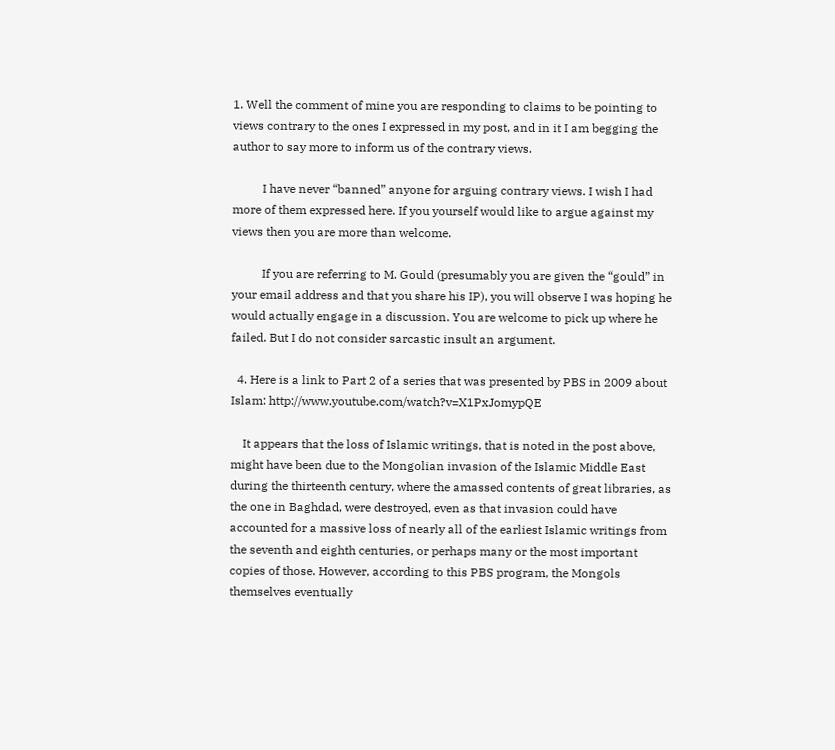1. Well the comment of mine you are responding to claims to be pointing to views contrary to the ones I expressed in my post, and in it I am begging the author to say more to inform us of the contrary views.

          I have never “banned” anyone for arguing contrary views. I wish I had more of them expressed here. If you yourself would like to argue against my views then you are more than welcome.

          If you are referring to M. Gould (presumably you are given the “gould” in your email address and that you share his IP), you will observe I was hoping he would actually engage in a discussion. You are welcome to pick up where he failed. But I do not consider sarcastic insult an argument.

  4. Here is a link to Part 2 of a series that was presented by PBS in 2009 about Islam: http://www.youtube.com/watch?v=X1PxJomypQE

    It appears that the loss of Islamic writings, that is noted in the post above, might have been due to the Mongolian invasion of the Islamic Middle East during the thirteenth century, where the amassed contents of great libraries, as the one in Baghdad, were destroyed, even as that invasion could have accounted for a massive loss of nearly all of the earliest Islamic writings from the seventh and eighth centuries, or perhaps many or the most important copies of those. However, according to this PBS program, the Mongols themselves eventually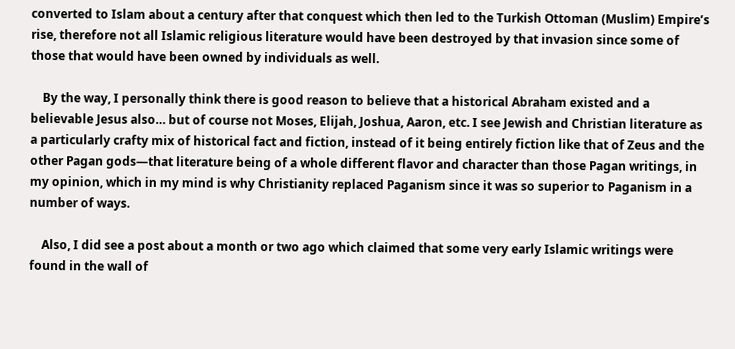converted to Islam about a century after that conquest which then led to the Turkish Ottoman (Muslim) Empire’s rise, therefore not all Islamic religious literature would have been destroyed by that invasion since some of those that would have been owned by individuals as well.

    By the way, I personally think there is good reason to believe that a historical Abraham existed and a believable Jesus also… but of course not Moses, Elijah, Joshua, Aaron, etc. I see Jewish and Christian literature as a particularly crafty mix of historical fact and fiction, instead of it being entirely fiction like that of Zeus and the other Pagan gods—that literature being of a whole different flavor and character than those Pagan writings, in my opinion, which in my mind is why Christianity replaced Paganism since it was so superior to Paganism in a number of ways.

    Also, I did see a post about a month or two ago which claimed that some very early Islamic writings were found in the wall of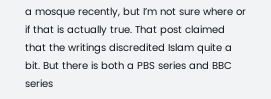a mosque recently, but I’m not sure where or if that is actually true. That post claimed that the writings discredited Islam quite a bit. But there is both a PBS series and BBC series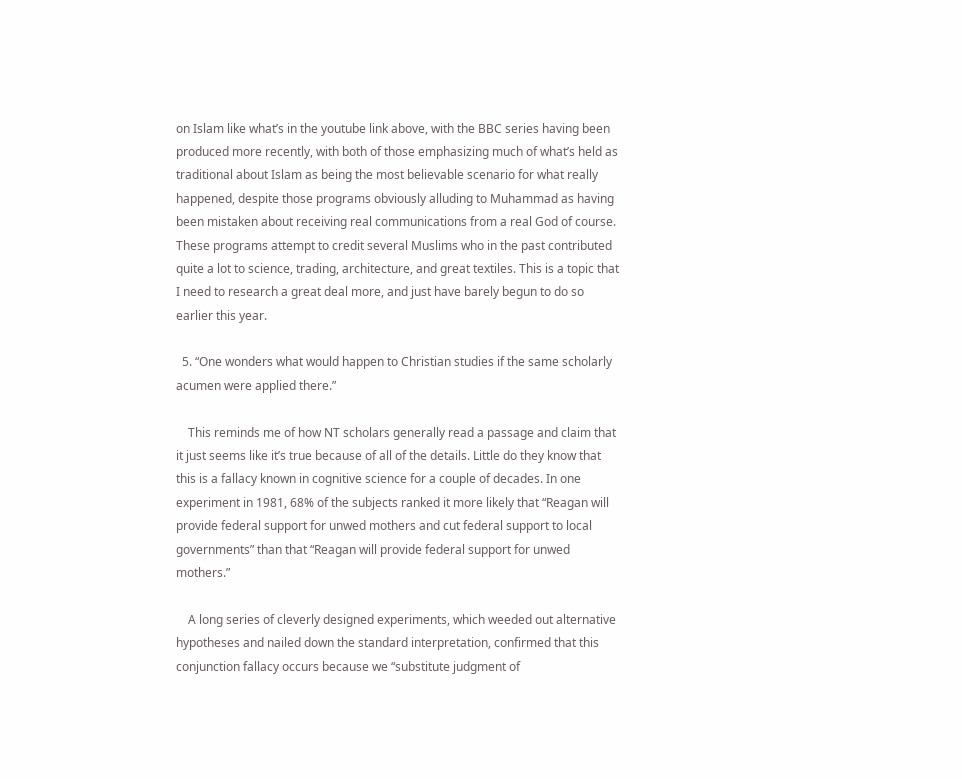on Islam like what’s in the youtube link above, with the BBC series having been produced more recently, with both of those emphasizing much of what’s held as traditional about Islam as being the most believable scenario for what really happened, despite those programs obviously alluding to Muhammad as having been mistaken about receiving real communications from a real God of course. These programs attempt to credit several Muslims who in the past contributed quite a lot to science, trading, architecture, and great textiles. This is a topic that I need to research a great deal more, and just have barely begun to do so earlier this year.

  5. “One wonders what would happen to Christian studies if the same scholarly acumen were applied there.”

    This reminds me of how NT scholars generally read a passage and claim that it just seems like it’s true because of all of the details. Little do they know that this is a fallacy known in cognitive science for a couple of decades. In one experiment in 1981, 68% of the subjects ranked it more likely that “Reagan will provide federal support for unwed mothers and cut federal support to local governments” than that “Reagan will provide federal support for unwed mothers.”

    A long series of cleverly designed experiments, which weeded out alternative hypotheses and nailed down the standard interpretation, confirmed that this conjunction fallacy occurs because we “substitute judgment of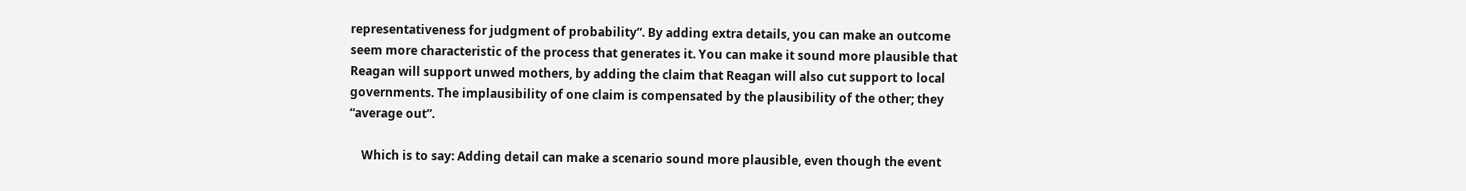representativeness for judgment of probability”. By adding extra details, you can make an outcome seem more characteristic of the process that generates it. You can make it sound more plausible that Reagan will support unwed mothers, by adding the claim that Reagan will also cut support to local governments. The implausibility of one claim is compensated by the plausibility of the other; they “average out”.

    Which is to say: Adding detail can make a scenario sound more plausible, even though the event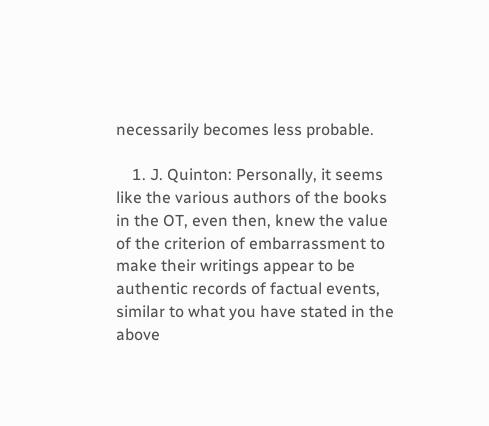necessarily becomes less probable.

    1. J. Quinton: Personally, it seems like the various authors of the books in the OT, even then, knew the value of the criterion of embarrassment to make their writings appear to be authentic records of factual events, similar to what you have stated in the above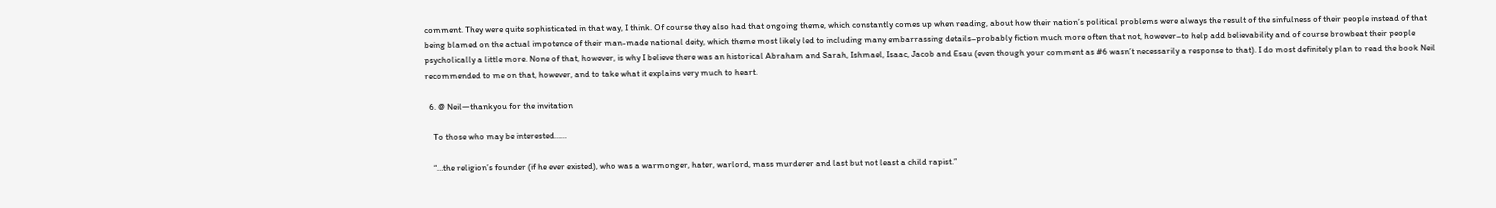comment. They were quite sophisticated in that way, I think. Of course they also had that ongoing theme, which constantly comes up when reading, about how their nation’s political problems were always the result of the sinfulness of their people instead of that being blamed on the actual impotence of their man-made national deity, which theme most likely led to including many embarrassing details–probably fiction much more often that not, however–to help add believability and of course browbeat their people psycholically a little more. None of that, however, is why I believe there was an historical Abraham and Sarah, Ishmael, Isaac, Jacob and Esau (even though your comment as #6 wasn’t necessarily a response to that). I do most definitely plan to read the book Neil recommended to me on that, however, and to take what it explains very much to heart.

  6. @ Neil—thankyou for the invitation

    To those who may be interested……

    “…the religion’s founder (if he ever existed), who was a warmonger, hater, warlord, mass murderer and last but not least a child rapist.”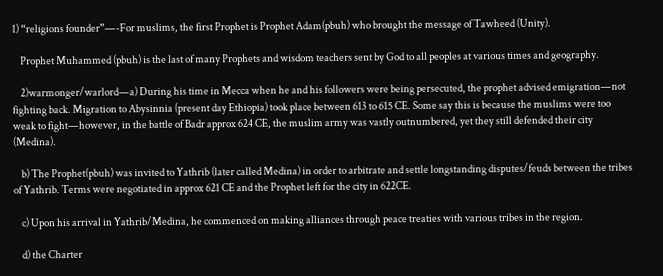1) “religions founder”—-For muslims, the first Prophet is Prophet Adam(pbuh) who brought the message of Tawheed (Unity).

    Prophet Muhammed (pbuh) is the last of many Prophets and wisdom teachers sent by God to all peoples at various times and geography.

    2)warmonger/warlord—a) During his time in Mecca when he and his followers were being persecuted, the prophet advised emigration—not fighting back. Migration to Abysinnia (present day Ethiopia) took place between 613 to 615 CE. Some say this is because the muslims were too weak to fight—however, in the battle of Badr approx 624 CE, the muslim army was vastly outnumbered, yet they still defended their city (Medina).

    b) The Prophet(pbuh) was invited to Yathrib (later called Medina) in order to arbitrate and settle longstanding disputes/feuds between the tribes of Yathrib. Terms were negotiated in approx 621 CE and the Prophet left for the city in 622CE.

    c) Upon his arrival in Yathrib/Medina, he commenced on making alliances through peace treaties with various tribes in the region.

    d) the Charter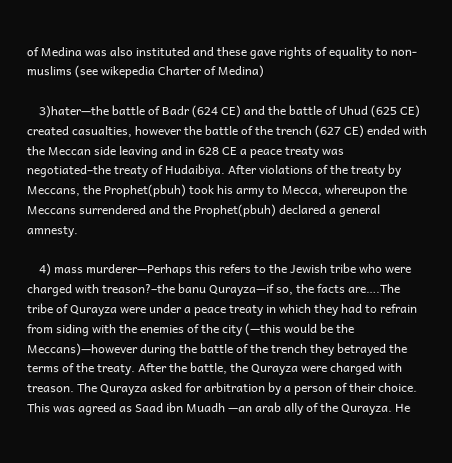of Medina was also instituted and these gave rights of equality to non-muslims (see wikepedia Charter of Medina)

    3)hater—the battle of Badr (624 CE) and the battle of Uhud (625 CE) created casualties, however the battle of the trench (627 CE) ended with the Meccan side leaving and in 628 CE a peace treaty was negotiated–the treaty of Hudaibiya. After violations of the treaty by Meccans, the Prophet(pbuh) took his army to Mecca, whereupon the Meccans surrendered and the Prophet(pbuh) declared a general amnesty.

    4) mass murderer—Perhaps this refers to the Jewish tribe who were charged with treason?–the banu Qurayza—if so, the facts are….The tribe of Qurayza were under a peace treaty in which they had to refrain from siding with the enemies of the city (—this would be the Meccans)—however during the battle of the trench they betrayed the terms of the treaty. After the battle, the Qurayza were charged with treason. The Qurayza asked for arbitration by a person of their choice. This was agreed as Saad ibn Muadh —an arab ally of the Qurayza. He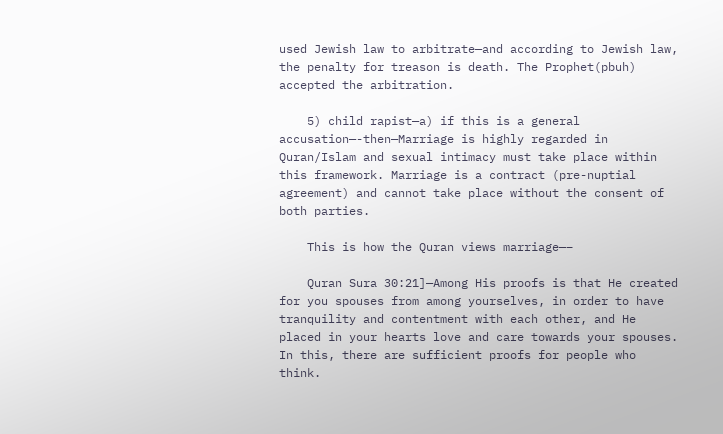used Jewish law to arbitrate—and according to Jewish law, the penalty for treason is death. The Prophet(pbuh) accepted the arbitration.

    5) child rapist—a) if this is a general accusation—-then—Marriage is highly regarded in Quran/Islam and sexual intimacy must take place within this framework. Marriage is a contract (pre-nuptial agreement) and cannot take place without the consent of both parties.

    This is how the Quran views marriage—–

    Quran Sura 30:21]—Among His proofs is that He created for you spouses from among yourselves, in order to have tranquility and contentment with each other, and He placed in your hearts love and care towards your spouses. In this, there are sufficient proofs for people who think.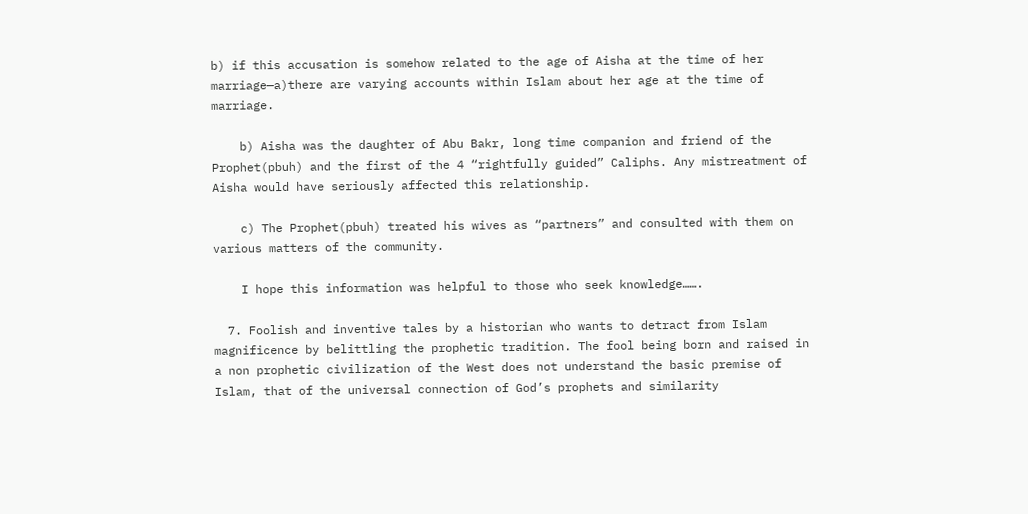b) if this accusation is somehow related to the age of Aisha at the time of her marriage—a)there are varying accounts within Islam about her age at the time of marriage.

    b) Aisha was the daughter of Abu Bakr, long time companion and friend of the Prophet(pbuh) and the first of the 4 “rightfully guided” Caliphs. Any mistreatment of Aisha would have seriously affected this relationship.

    c) The Prophet(pbuh) treated his wives as “partners” and consulted with them on various matters of the community.

    I hope this information was helpful to those who seek knowledge…….

  7. Foolish and inventive tales by a historian who wants to detract from Islam magnificence by belittling the prophetic tradition. The fool being born and raised in a non prophetic civilization of the West does not understand the basic premise of Islam, that of the universal connection of God’s prophets and similarity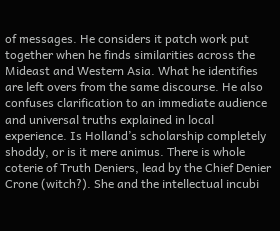of messages. He considers it patch work put together when he finds similarities across the Mideast and Western Asia. What he identifies are left overs from the same discourse. He also confuses clarification to an immediate audience and universal truths explained in local experience. Is Holland’s scholarship completely shoddy, or is it mere animus. There is whole coterie of Truth Deniers, lead by the Chief Denier Crone (witch?). She and the intellectual incubi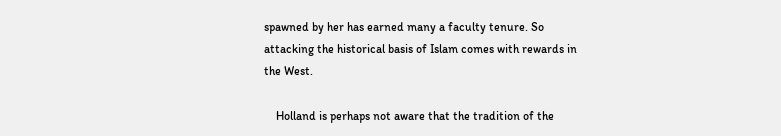spawned by her has earned many a faculty tenure. So attacking the historical basis of Islam comes with rewards in the West.

    Holland is perhaps not aware that the tradition of the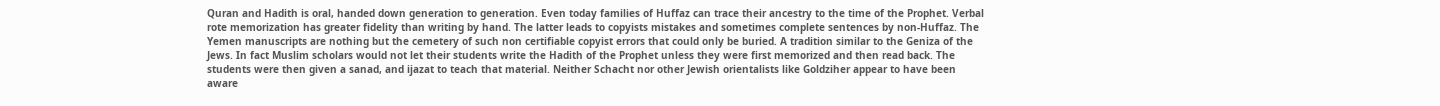Quran and Hadith is oral, handed down generation to generation. Even today families of Huffaz can trace their ancestry to the time of the Prophet. Verbal rote memorization has greater fidelity than writing by hand. The latter leads to copyists mistakes and sometimes complete sentences by non-Huffaz. The Yemen manuscripts are nothing but the cemetery of such non certifiable copyist errors that could only be buried. A tradition similar to the Geniza of the Jews. In fact Muslim scholars would not let their students write the Hadith of the Prophet unless they were first memorized and then read back. The students were then given a sanad, and ijazat to teach that material. Neither Schacht nor other Jewish orientalists like Goldziher appear to have been aware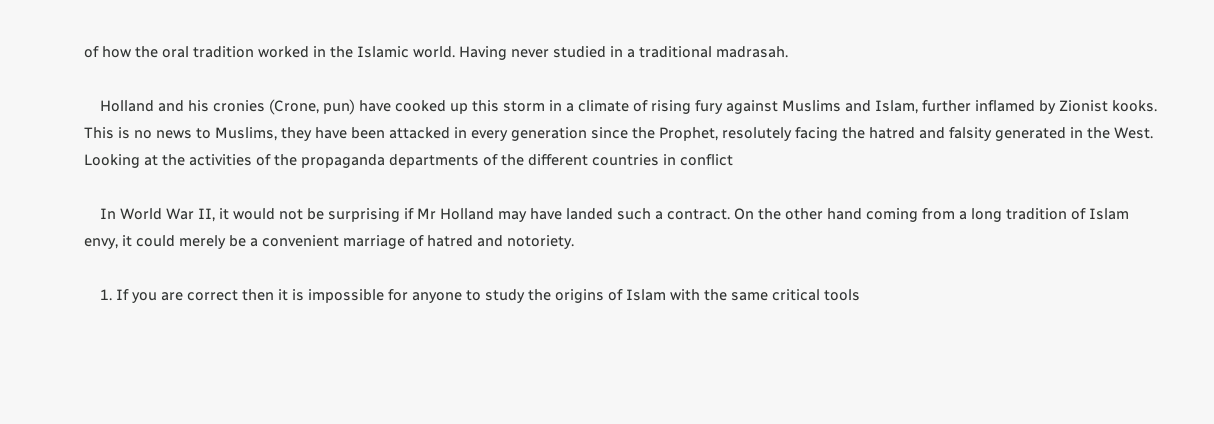of how the oral tradition worked in the Islamic world. Having never studied in a traditional madrasah.

    Holland and his cronies (Crone, pun) have cooked up this storm in a climate of rising fury against Muslims and Islam, further inflamed by Zionist kooks. This is no news to Muslims, they have been attacked in every generation since the Prophet, resolutely facing the hatred and falsity generated in the West. Looking at the activities of the propaganda departments of the different countries in conflict

    In World War II, it would not be surprising if Mr Holland may have landed such a contract. On the other hand coming from a long tradition of Islam envy, it could merely be a convenient marriage of hatred and notoriety.

    1. If you are correct then it is impossible for anyone to study the origins of Islam with the same critical tools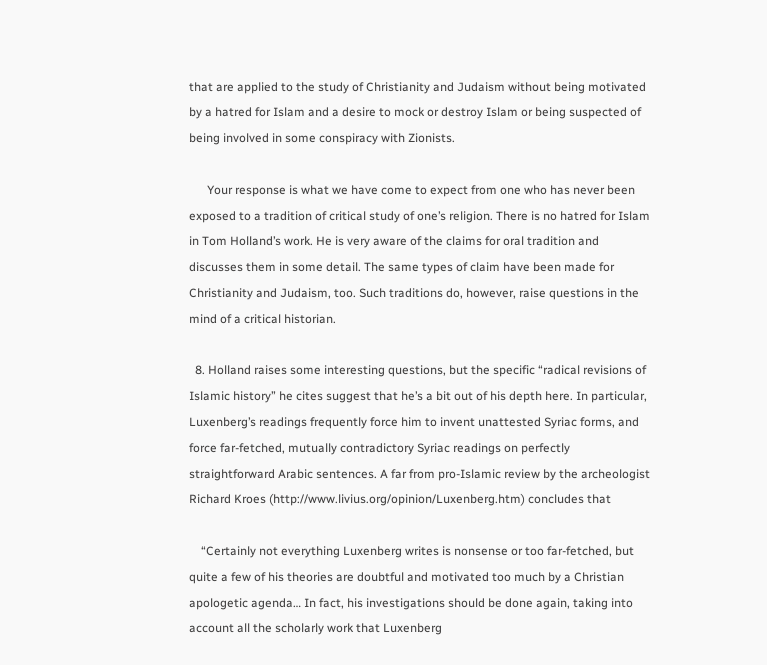that are applied to the study of Christianity and Judaism without being motivated by a hatred for Islam and a desire to mock or destroy Islam or being suspected of being involved in some conspiracy with Zionists.

      Your response is what we have come to expect from one who has never been exposed to a tradition of critical study of one’s religion. There is no hatred for Islam in Tom Holland’s work. He is very aware of the claims for oral tradition and discusses them in some detail. The same types of claim have been made for Christianity and Judaism, too. Such traditions do, however, raise questions in the mind of a critical historian.

  8. Holland raises some interesting questions, but the specific “radical revisions of Islamic history” he cites suggest that he’s a bit out of his depth here. In particular, Luxenberg’s readings frequently force him to invent unattested Syriac forms, and force far-fetched, mutually contradictory Syriac readings on perfectly straightforward Arabic sentences. A far from pro-Islamic review by the archeologist Richard Kroes (http://www.livius.org/opinion/Luxenberg.htm) concludes that

    “Certainly not everything Luxenberg writes is nonsense or too far-fetched, but quite a few of his theories are doubtful and motivated too much by a Christian apologetic agenda… In fact, his investigations should be done again, taking into account all the scholarly work that Luxenberg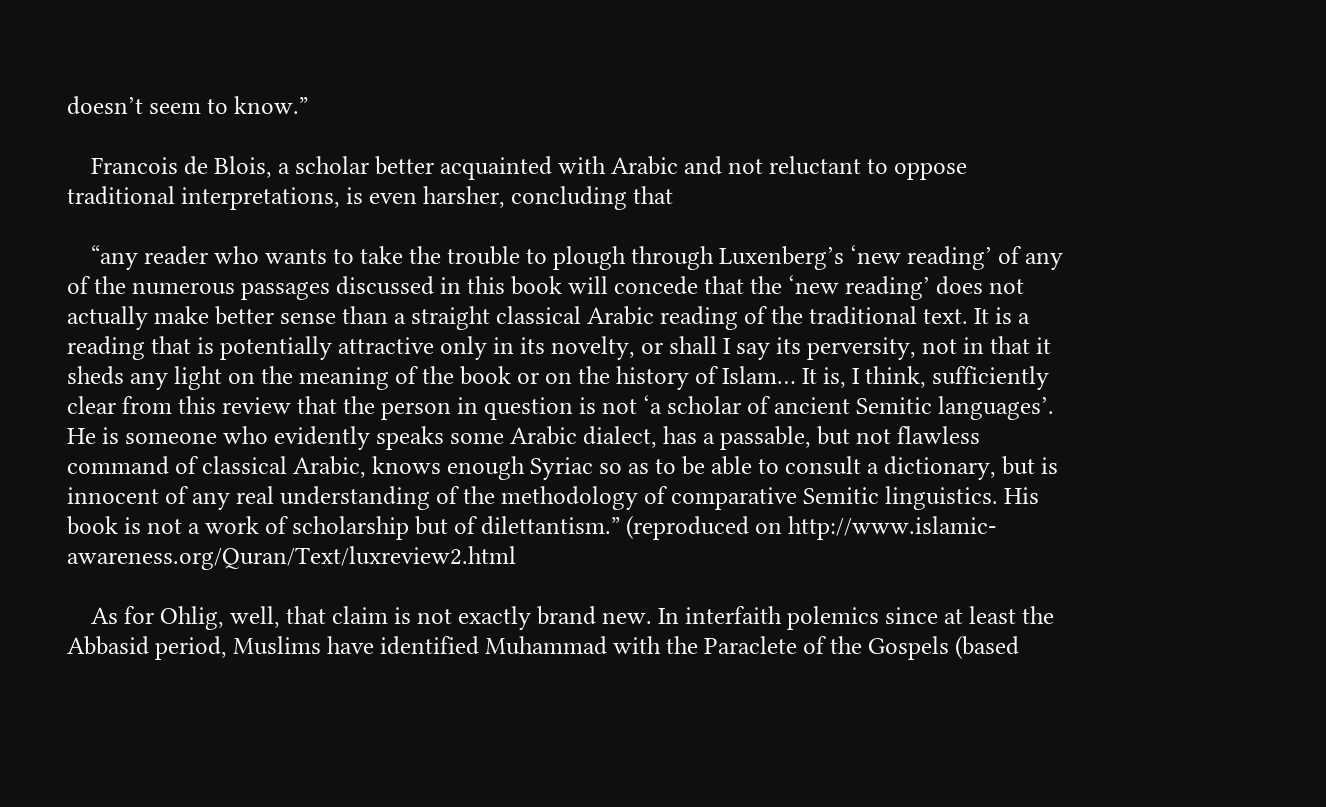doesn’t seem to know.”

    Francois de Blois, a scholar better acquainted with Arabic and not reluctant to oppose traditional interpretations, is even harsher, concluding that

    “any reader who wants to take the trouble to plough through Luxenberg’s ‘new reading’ of any of the numerous passages discussed in this book will concede that the ‘new reading’ does not actually make better sense than a straight classical Arabic reading of the traditional text. It is a reading that is potentially attractive only in its novelty, or shall I say its perversity, not in that it sheds any light on the meaning of the book or on the history of Islam… It is, I think, sufficiently clear from this review that the person in question is not ‘a scholar of ancient Semitic languages’. He is someone who evidently speaks some Arabic dialect, has a passable, but not flawless command of classical Arabic, knows enough Syriac so as to be able to consult a dictionary, but is innocent of any real understanding of the methodology of comparative Semitic linguistics. His book is not a work of scholarship but of dilettantism.” (reproduced on http://www.islamic-awareness.org/Quran/Text/luxreview2.html

    As for Ohlig, well, that claim is not exactly brand new. In interfaith polemics since at least the Abbasid period, Muslims have identified Muhammad with the Paraclete of the Gospels (based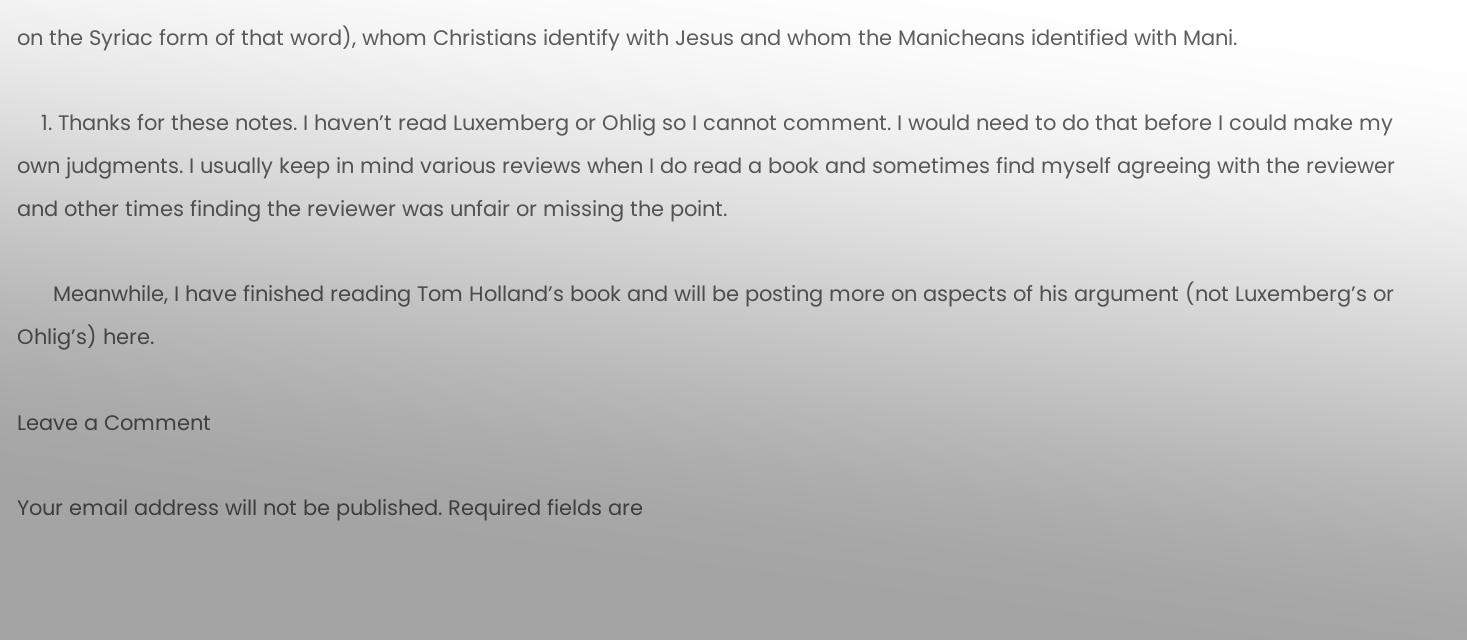on the Syriac form of that word), whom Christians identify with Jesus and whom the Manicheans identified with Mani.

    1. Thanks for these notes. I haven’t read Luxemberg or Ohlig so I cannot comment. I would need to do that before I could make my own judgments. I usually keep in mind various reviews when I do read a book and sometimes find myself agreeing with the reviewer and other times finding the reviewer was unfair or missing the point.

      Meanwhile, I have finished reading Tom Holland’s book and will be posting more on aspects of his argument (not Luxemberg’s or Ohlig’s) here.

Leave a Comment

Your email address will not be published. Required fields are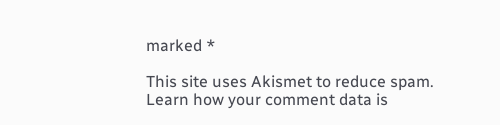marked *

This site uses Akismet to reduce spam. Learn how your comment data is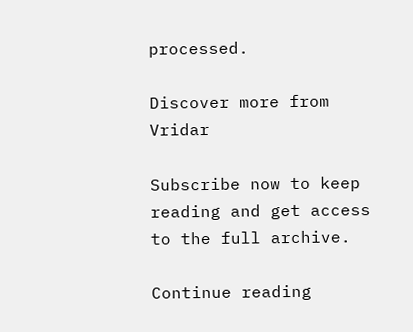processed.

Discover more from Vridar

Subscribe now to keep reading and get access to the full archive.

Continue reading